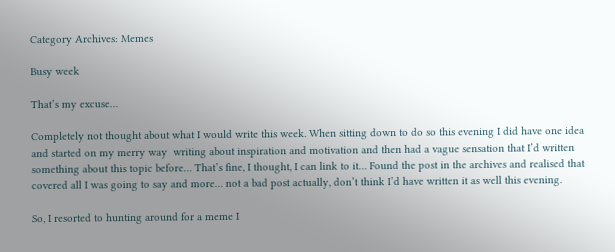Category Archives: Memes

Busy week

That’s my excuse…

Completely not thought about what I would write this week. When sitting down to do so this evening I did have one idea and started on my merry way  writing about inspiration and motivation and then had a vague sensation that I’d written something about this topic before… That’s fine, I thought, I can link to it… Found the post in the archives and realised that covered all I was going to say and more… not a bad post actually, don’t think I’d have written it as well this evening.

So, I resorted to hunting around for a meme I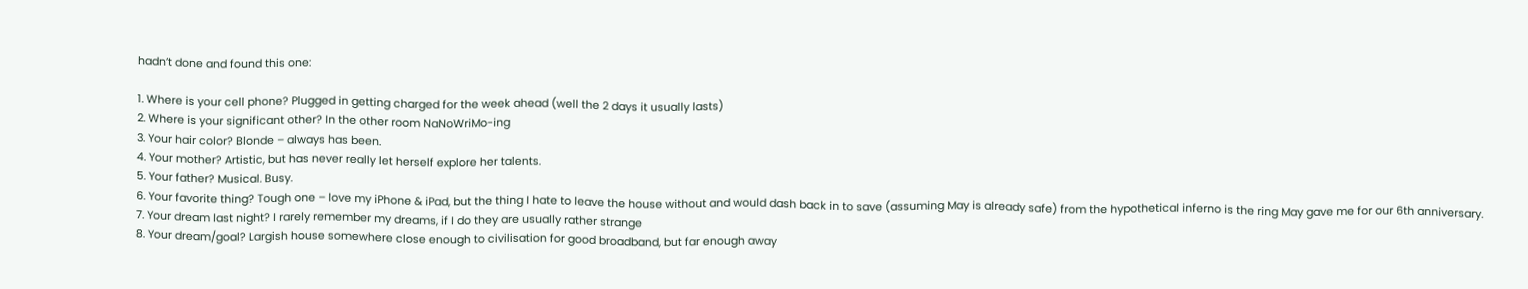hadn’t done and found this one:

1. Where is your cell phone? Plugged in getting charged for the week ahead (well the 2 days it usually lasts)
2. Where is your significant other? In the other room NaNoWriMo-ing
3. Your hair color? Blonde – always has been.
4. Your mother? Artistic, but has never really let herself explore her talents.
5. Your father? Musical. Busy.
6. Your favorite thing? Tough one – love my iPhone & iPad, but the thing I hate to leave the house without and would dash back in to save (assuming May is already safe) from the hypothetical inferno is the ring May gave me for our 6th anniversary.
7. Your dream last night? I rarely remember my dreams, if I do they are usually rather strange
8. Your dream/goal? Largish house somewhere close enough to civilisation for good broadband, but far enough away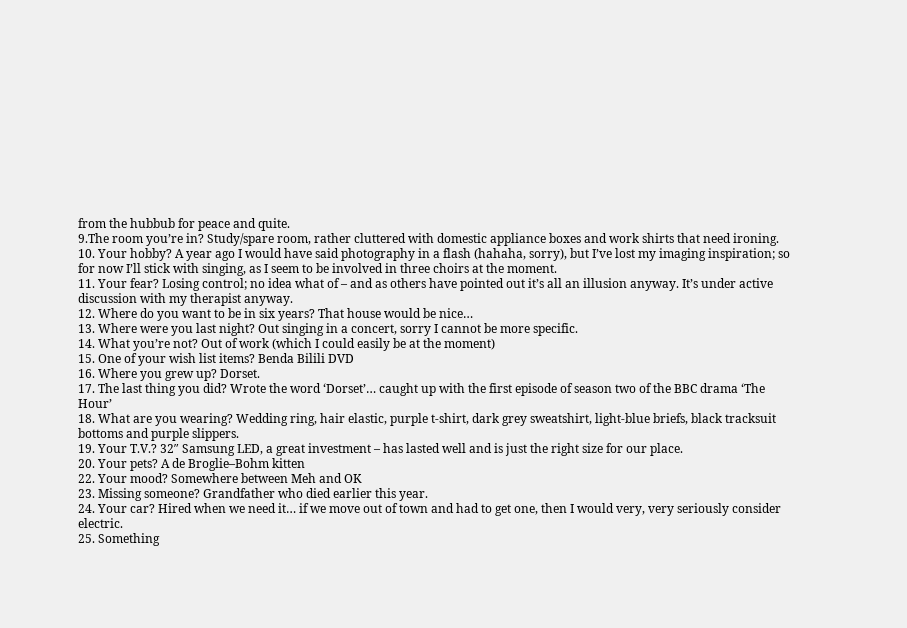from the hubbub for peace and quite.
9.The room you’re in? Study/spare room, rather cluttered with domestic appliance boxes and work shirts that need ironing.
10. Your hobby? A year ago I would have said photography in a flash (hahaha, sorry), but I’ve lost my imaging inspiration; so for now I’ll stick with singing, as I seem to be involved in three choirs at the moment.
11. Your fear? Losing control; no idea what of – and as others have pointed out it’s all an illusion anyway. It’s under active discussion with my therapist anyway.
12. Where do you want to be in six years? That house would be nice…
13. Where were you last night? Out singing in a concert, sorry I cannot be more specific.
14. What you’re not? Out of work (which I could easily be at the moment)
15. One of your wish list items? Benda Bilili DVD
16. Where you grew up? Dorset.
17. The last thing you did? Wrote the word ‘Dorset’… caught up with the first episode of season two of the BBC drama ‘The Hour’
18. What are you wearing? Wedding ring, hair elastic, purple t-shirt, dark grey sweatshirt, light-blue briefs, black tracksuit bottoms and purple slippers.
19. Your T.V.? 32″ Samsung LED, a great investment – has lasted well and is just the right size for our place.
20. Your pets? A de Broglie–Bohm kitten
22. Your mood? Somewhere between Meh and OK
23. Missing someone? Grandfather who died earlier this year.
24. Your car? Hired when we need it… if we move out of town and had to get one, then I would very, very seriously consider electric.
25. Something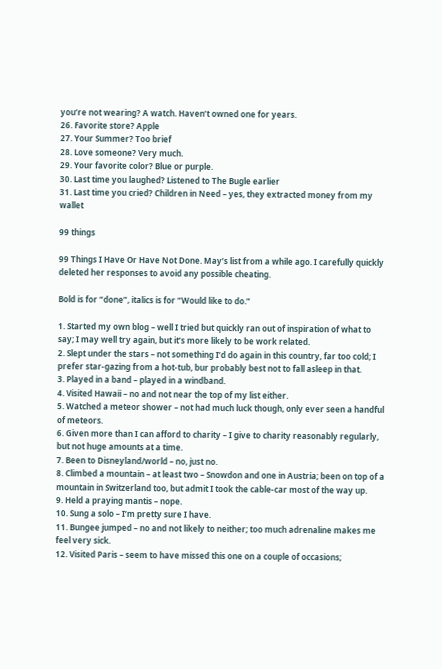you’re not wearing? A watch. Haven’t owned one for years.
26. Favorite store? Apple
27. Your Summer? Too brief
28. Love someone? Very much.
29. Your favorite color? Blue or purple.
30. Last time you laughed? Listened to The Bugle earlier
31. Last time you cried? Children in Need – yes, they extracted money from my wallet

99 things

99 Things I Have Or Have Not Done. May’s list from a while ago. I carefully quickly deleted her responses to avoid any possible cheating.

Bold is for “done”, italics is for “Would like to do.”

1. Started my own blog – well I tried but quickly ran out of inspiration of what to say; I may well try again, but it’s more likely to be work related.
2. Slept under the stars – not something I’d do again in this country, far too cold; I prefer star-gazing from a hot-tub, bur probably best not to fall asleep in that.
3. Played in a band – played in a windband.
4. Visited Hawaii – no and not near the top of my list either.
5. Watched a meteor shower – not had much luck though, only ever seen a handful of meteors.
6. Given more than I can afford to charity – I give to charity reasonably regularly, but not huge amounts at a time.
7. Been to Disneyland/world – no, just no.
8. Climbed a mountain – at least two – Snowdon and one in Austria; been on top of a mountain in Switzerland too, but admit I took the cable-car most of the way up.
9. Held a praying mantis – nope.
10. Sung a solo – I’m pretty sure I have.
11. Bungee jumped – no and not likely to neither; too much adrenaline makes me feel very sick.
12. Visited Paris – seem to have missed this one on a couple of occasions;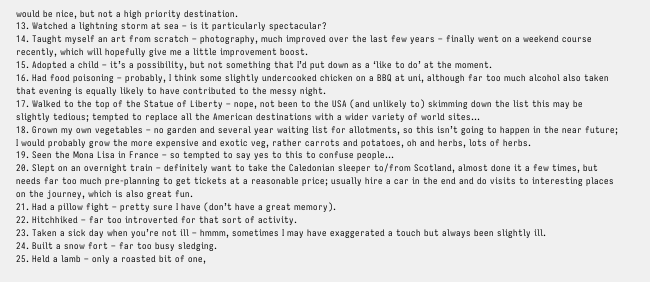would be nice, but not a high priority destination.
13. Watched a lightning storm at sea – is it particularly spectacular?
14. Taught myself an art from scratch – photography, much improved over the last few years – finally went on a weekend course recently, which will hopefully give me a little improvement boost.
15. Adopted a child – it’s a possibility, but not something that I’d put down as a ‘like to do’ at the moment.
16. Had food poisoning – probably, I think some slightly undercooked chicken on a BBQ at uni, although far too much alcohol also taken that evening is equally likely to have contributed to the messy night.
17. Walked to the top of the Statue of Liberty – nope, not been to the USA (and unlikely to) skimming down the list this may be slightly tedious; tempted to replace all the American destinations with a wider variety of world sites…
18. Grown my own vegetables – no garden and several year waiting list for allotments, so this isn’t going to happen in the near future; I would probably grow the more expensive and exotic veg, rather carrots and potatoes, oh and herbs, lots of herbs.
19. Seen the Mona Lisa in France – so tempted to say yes to this to confuse people…
20. Slept on an overnight train – definitely want to take the Caledonian sleeper to/from Scotland, almost done it a few times, but needs far too much pre-planning to get tickets at a reasonable price; usually hire a car in the end and do visits to interesting places on the journey, which is also great fun.
21. Had a pillow fight – pretty sure I have (don’t have a great memory).
22. Hitchhiked – far too introverted for that sort of activity.
23. Taken a sick day when you’re not ill – hmmm, sometimes I may have exaggerated a touch but always been slightly ill.
24. Built a snow fort – far too busy sledging.
25. Held a lamb – only a roasted bit of one,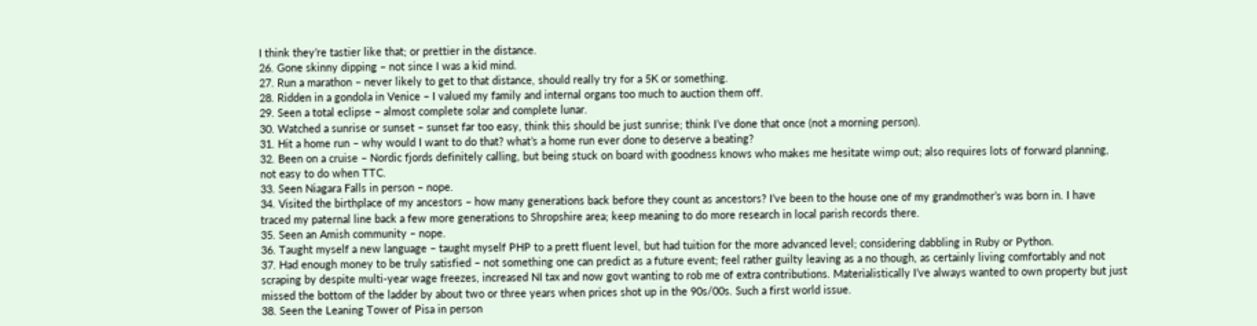I think they’re tastier like that; or prettier in the distance.
26. Gone skinny dipping – not since I was a kid mind.
27. Run a marathon – never likely to get to that distance, should really try for a 5K or something.
28. Ridden in a gondola in Venice – I valued my family and internal organs too much to auction them off.
29. Seen a total eclipse – almost complete solar and complete lunar.
30. Watched a sunrise or sunset – sunset far too easy, think this should be just sunrise; think I’ve done that once (not a morning person).
31. Hit a home run – why would I want to do that? what’s a home run ever done to deserve a beating?
32. Been on a cruise – Nordic fjords definitely calling, but being stuck on board with goodness knows who makes me hesitate wimp out; also requires lots of forward planning, not easy to do when TTC.
33. Seen Niagara Falls in person – nope.
34. Visited the birthplace of my ancestors – how many generations back before they count as ancestors? I’ve been to the house one of my grandmother’s was born in. I have traced my paternal line back a few more generations to Shropshire area; keep meaning to do more research in local parish records there.
35. Seen an Amish community – nope.
36. Taught myself a new language – taught myself PHP to a prett fluent level, but had tuition for the more advanced level; considering dabbling in Ruby or Python.
37. Had enough money to be truly satisfied – not something one can predict as a future event; feel rather guilty leaving as a no though, as certainly living comfortably and not scraping by despite multi-year wage freezes, increased NI tax and now govt wanting to rob me of extra contributions. Materialistically I’ve always wanted to own property but just missed the bottom of the ladder by about two or three years when prices shot up in the 90s/00s. Such a first world issue.
38. Seen the Leaning Tower of Pisa in person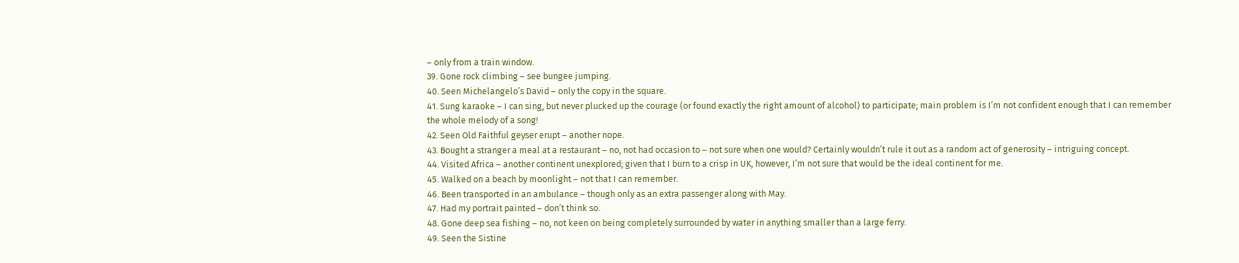– only from a train window.
39. Gone rock climbing – see bungee jumping.
40. Seen Michelangelo’s David – only the copy in the square.
41. Sung karaoke – I can sing, but never plucked up the courage (or found exactly the right amount of alcohol) to participate; main problem is I’m not confident enough that I can remember the whole melody of a song!
42. Seen Old Faithful geyser erupt – another nope.
43. Bought a stranger a meal at a restaurant – no, not had occasion to – not sure when one would? Certainly wouldn’t rule it out as a random act of generosity – intriguing concept.
44. Visited Africa – another continent unexplored; given that I burn to a crisp in UK, however, I’m not sure that would be the ideal continent for me.
45. Walked on a beach by moonlight – not that I can remember.
46. Been transported in an ambulance – though only as an extra passenger along with May.
47. Had my portrait painted – don’t think so.
48. Gone deep sea fishing – no, not keen on being completely surrounded by water in anything smaller than a large ferry.
49. Seen the Sistine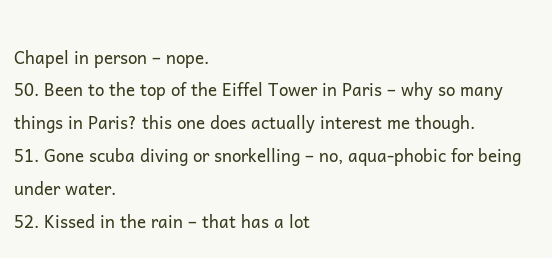Chapel in person – nope.
50. Been to the top of the Eiffel Tower in Paris – why so many things in Paris? this one does actually interest me though.
51. Gone scuba diving or snorkelling – no, aqua-phobic for being under water.
52. Kissed in the rain – that has a lot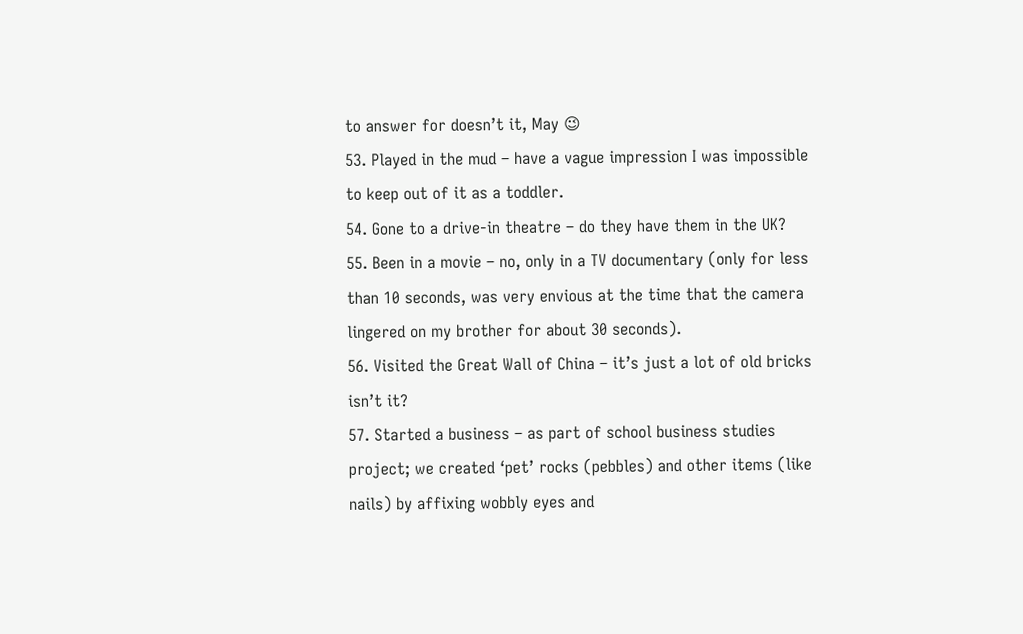to answer for doesn’t it, May 😉
53. Played in the mud – have a vague impression I was impossible to keep out of it as a toddler.
54. Gone to a drive-in theatre – do they have them in the UK?
55. Been in a movie – no, only in a TV documentary (only for less than 10 seconds, was very envious at the time that the camera lingered on my brother for about 30 seconds).
56. Visited the Great Wall of China – it’s just a lot of old bricks isn’t it?
57. Started a business – as part of school business studies project; we created ‘pet’ rocks (pebbles) and other items (like nails) by affixing wobbly eyes and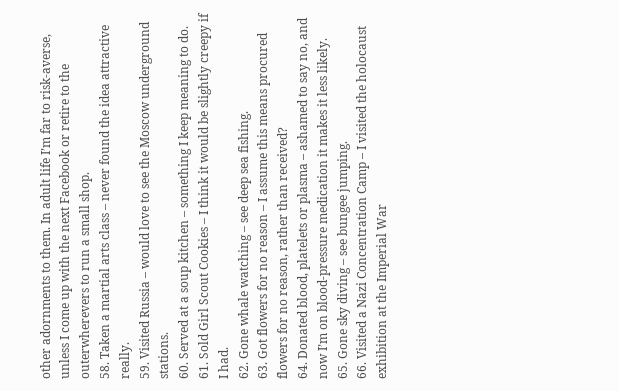other adornments to them. In adult life I’m far to risk-averse, unless I come up with the next Facebook or retire to the outerwherevers to run a small shop.
58. Taken a martial arts class – never found the idea attractive really.
59. Visited Russia – would love to see the Moscow underground stations.
60. Served at a soup kitchen – something I keep meaning to do.
61. Sold Girl Scout Cookies – I think it would be slightly creepy if I had.
62. Gone whale watching – see deep sea fishing.
63. Got flowers for no reason – I assume this means procured flowers for no reason, rather than received?
64. Donated blood, platelets or plasma – ashamed to say no, and now I’m on blood-pressure medication it makes it less likely.
65. Gone sky diving – see bungee jumping.
66. Visited a Nazi Concentration Camp – I visited the holocaust exhibition at the Imperial War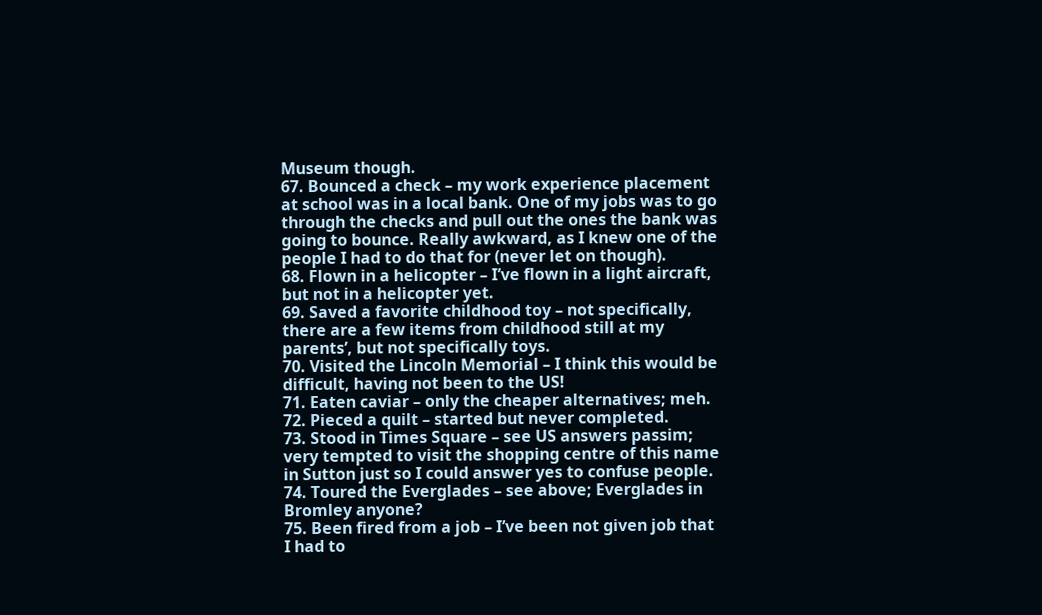Museum though.
67. Bounced a check – my work experience placement at school was in a local bank. One of my jobs was to go through the checks and pull out the ones the bank was going to bounce. Really awkward, as I knew one of the people I had to do that for (never let on though).
68. Flown in a helicopter – I’ve flown in a light aircraft, but not in a helicopter yet.
69. Saved a favorite childhood toy – not specifically, there are a few items from childhood still at my parents’, but not specifically toys.
70. Visited the Lincoln Memorial – I think this would be difficult, having not been to the US!
71. Eaten caviar – only the cheaper alternatives; meh.
72. Pieced a quilt – started but never completed.
73. Stood in Times Square – see US answers passim; very tempted to visit the shopping centre of this name in Sutton just so I could answer yes to confuse people.
74. Toured the Everglades – see above; Everglades in Bromley anyone?
75. Been fired from a job – I’ve been not given job that I had to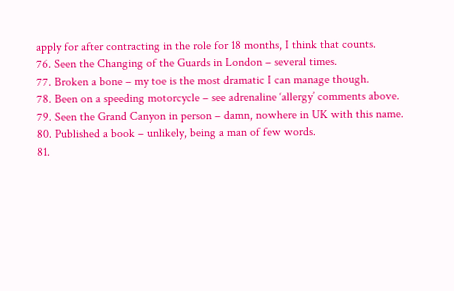apply for after contracting in the role for 18 months, I think that counts.
76. Seen the Changing of the Guards in London – several times.
77. Broken a bone – my toe is the most dramatic I can manage though.
78. Been on a speeding motorcycle – see adrenaline ‘allergy’ comments above.
79. Seen the Grand Canyon in person – damn, nowhere in UK with this name.
80. Published a book – unlikely, being a man of few words.
81.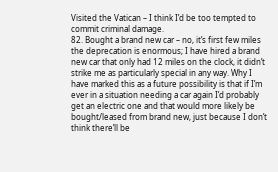Visited the Vatican – I think I’d be too tempted to commit criminal damage.
82. Bought a brand new car – no, it’s first few miles the deprecation is enormous; I have hired a brand new car that only had 12 miles on the clock, it didn’t strike me as particularly special in any way. Why I have marked this as a future possibility is that if I’m ever in a situation needing a car again I’d probably get an electric one and that would more likely be bought/leased from brand new, just because I don’t think there’ll be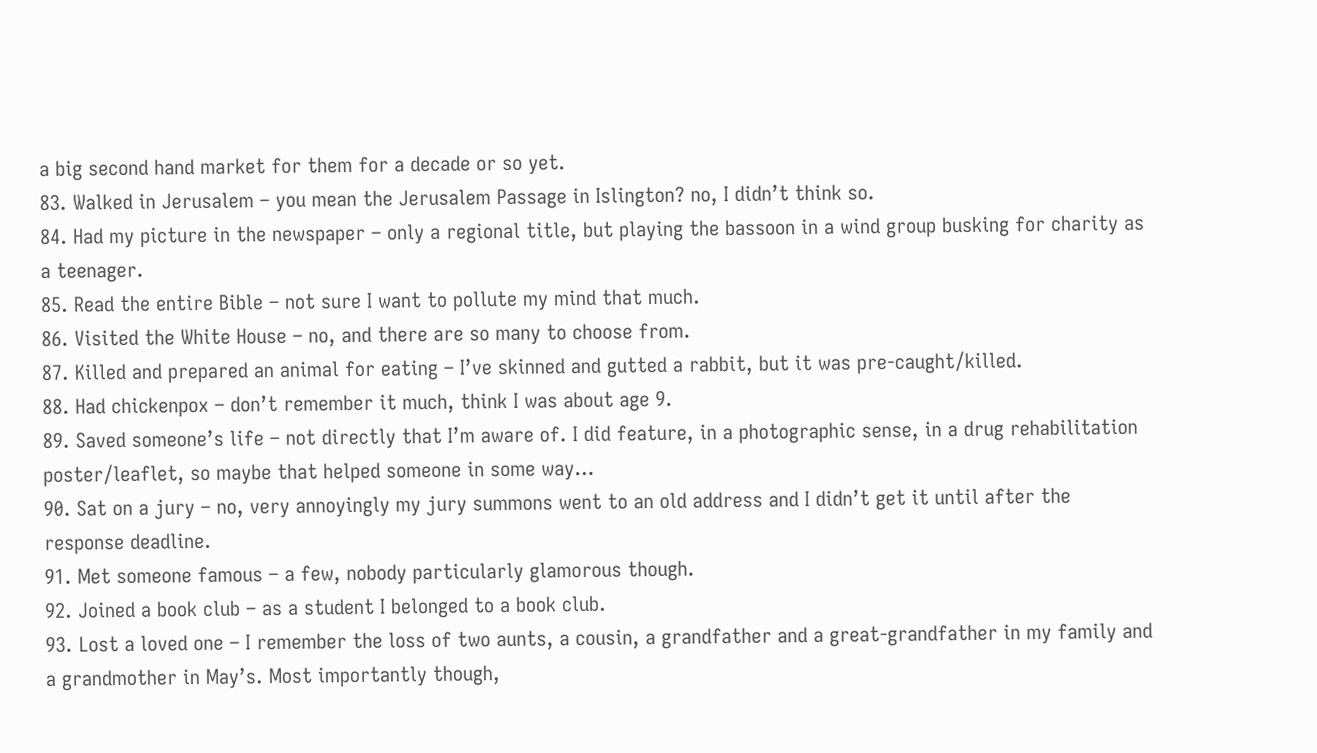a big second hand market for them for a decade or so yet.
83. Walked in Jerusalem – you mean the Jerusalem Passage in Islington? no, I didn’t think so.
84. Had my picture in the newspaper – only a regional title, but playing the bassoon in a wind group busking for charity as a teenager.
85. Read the entire Bible – not sure I want to pollute my mind that much.
86. Visited the White House – no, and there are so many to choose from.
87. Killed and prepared an animal for eating – I’ve skinned and gutted a rabbit, but it was pre-caught/killed.
88. Had chickenpox – don’t remember it much, think I was about age 9.
89. Saved someone’s life – not directly that I’m aware of. I did feature, in a photographic sense, in a drug rehabilitation poster/leaflet, so maybe that helped someone in some way…
90. Sat on a jury – no, very annoyingly my jury summons went to an old address and I didn’t get it until after the response deadline.
91. Met someone famous – a few, nobody particularly glamorous though.
92. Joined a book club – as a student I belonged to a book club.
93. Lost a loved one – I remember the loss of two aunts, a cousin, a grandfather and a great-grandfather in my family and a grandmother in May’s. Most importantly though,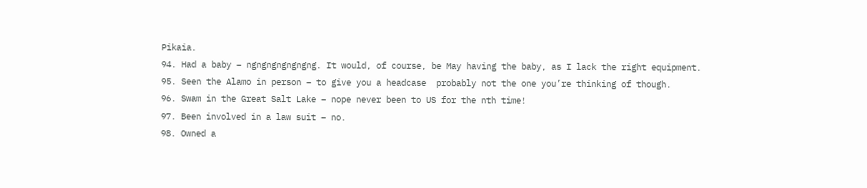Pikaia.
94. Had a baby – ngngngngngngng. It would, of course, be May having the baby, as I lack the right equipment.
95. Seen the Alamo in person – to give you a headcase  probably not the one you’re thinking of though.
96. Swam in the Great Salt Lake – nope never been to US for the nth time!
97. Been involved in a law suit – no.
98. Owned a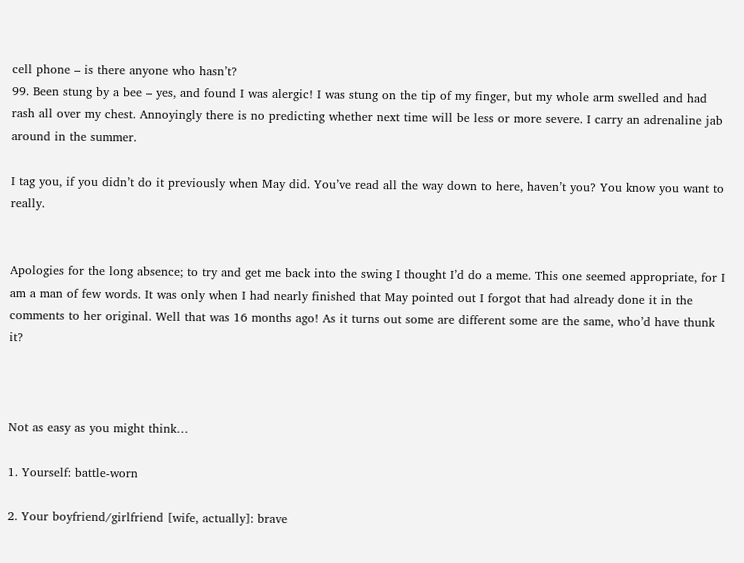cell phone – is there anyone who hasn’t?
99. Been stung by a bee – yes, and found I was alergic! I was stung on the tip of my finger, but my whole arm swelled and had rash all over my chest. Annoyingly there is no predicting whether next time will be less or more severe. I carry an adrenaline jab around in the summer.

I tag you, if you didn’t do it previously when May did. You’ve read all the way down to here, haven’t you? You know you want to really.


Apologies for the long absence; to try and get me back into the swing I thought I’d do a meme. This one seemed appropriate, for I am a man of few words. It was only when I had nearly finished that May pointed out I forgot that had already done it in the comments to her original. Well that was 16 months ago! As it turns out some are different some are the same, who’d have thunk it?



Not as easy as you might think…

1. Yourself: battle-worn

2. Your boyfriend/girlfriend [wife, actually]: brave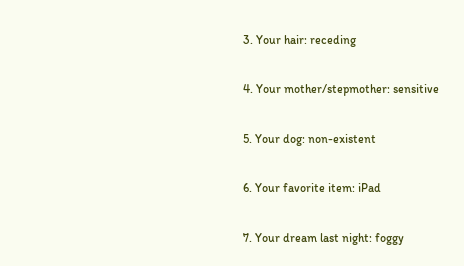3. Your hair: receding

4. Your mother/stepmother: sensitive

5. Your dog: non-existent

6. Your favorite item: iPad

7. Your dream last night: foggy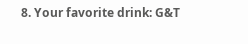8. Your favorite drink: G&T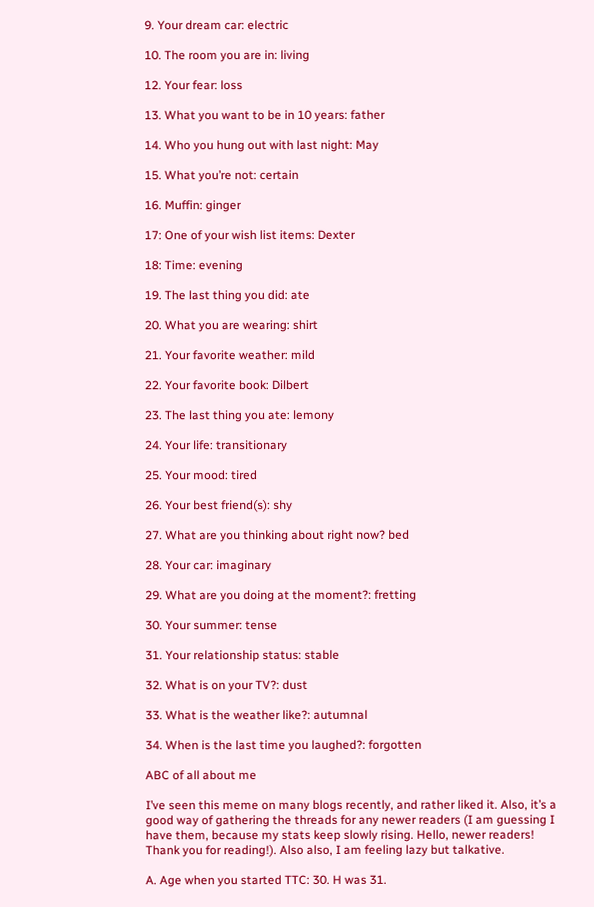9. Your dream car: electric

10. The room you are in: living

12. Your fear: loss

13. What you want to be in 10 years: father

14. Who you hung out with last night: May

15. What you’re not: certain

16. Muffin: ginger

17: One of your wish list items: Dexter

18: Time: evening

19. The last thing you did: ate

20. What you are wearing: shirt

21. Your favorite weather: mild

22. Your favorite book: Dilbert

23. The last thing you ate: lemony

24. Your life: transitionary

25. Your mood: tired

26. Your best friend(s): shy

27. What are you thinking about right now? bed

28. Your car: imaginary

29. What are you doing at the moment?: fretting

30. Your summer: tense

31. Your relationship status: stable

32. What is on your TV?: dust

33. What is the weather like?: autumnal

34. When is the last time you laughed?: forgotten

ABC of all about me

I’ve seen this meme on many blogs recently, and rather liked it. Also, it’s a good way of gathering the threads for any newer readers (I am guessing I have them, because my stats keep slowly rising. Hello, newer readers! Thank you for reading!). Also also, I am feeling lazy but talkative.

A. Age when you started TTC: 30. H was 31.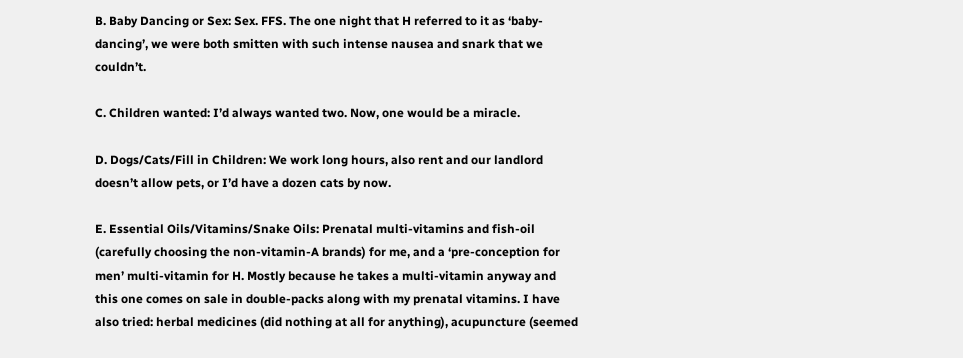B. Baby Dancing or Sex: Sex. FFS. The one night that H referred to it as ‘baby-dancing’, we were both smitten with such intense nausea and snark that we couldn’t.

C. Children wanted: I’d always wanted two. Now, one would be a miracle.

D. Dogs/Cats/Fill in Children: We work long hours, also rent and our landlord doesn’t allow pets, or I’d have a dozen cats by now.

E. Essential Oils/Vitamins/Snake Oils: Prenatal multi-vitamins and fish-oil (carefully choosing the non-vitamin-A brands) for me, and a ‘pre-conception for men’ multi-vitamin for H. Mostly because he takes a multi-vitamin anyway and this one comes on sale in double-packs along with my prenatal vitamins. I have also tried: herbal medicines (did nothing at all for anything), acupuncture (seemed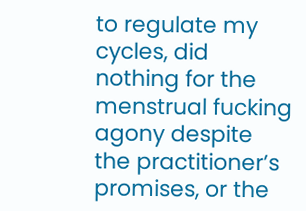to regulate my cycles, did nothing for the menstrual fucking agony despite the practitioner’s promises, or the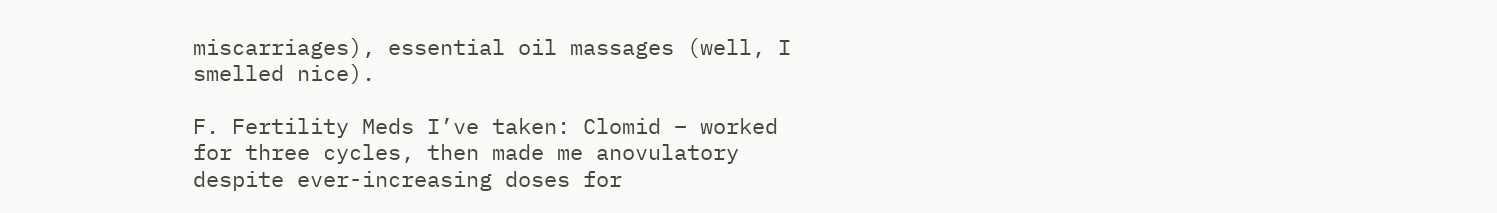miscarriages), essential oil massages (well, I smelled nice).

F. Fertility Meds I’ve taken: Clomid – worked for three cycles, then made me anovulatory despite ever-increasing doses for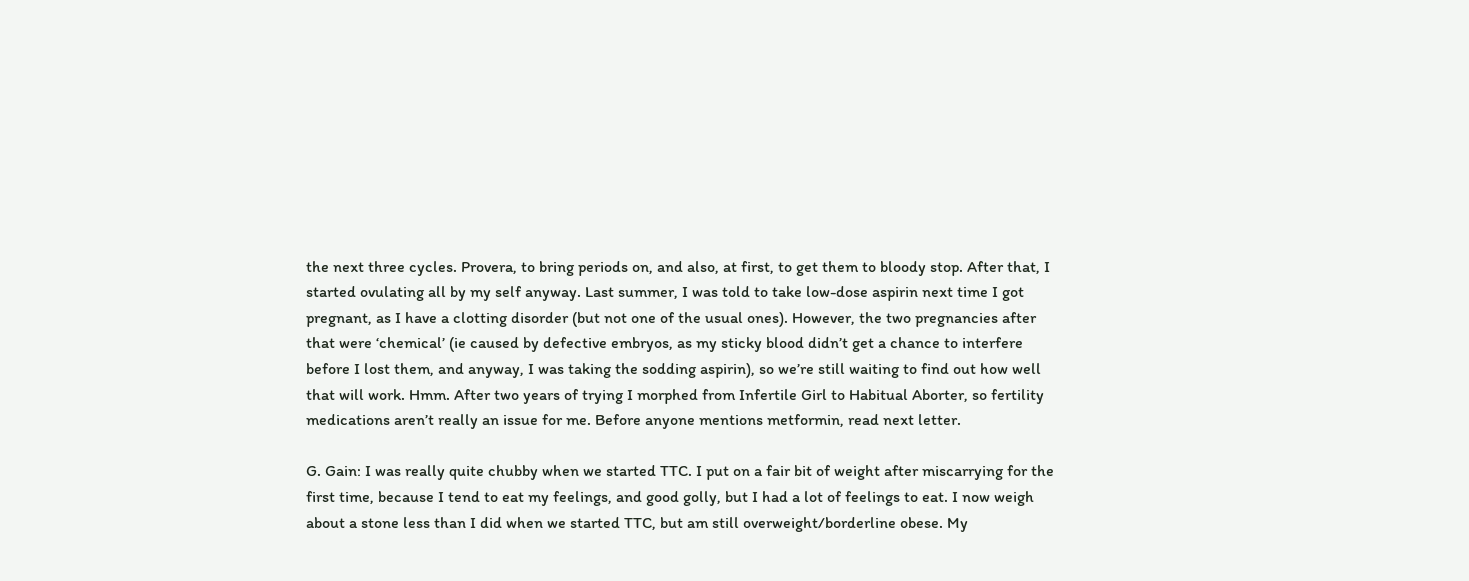the next three cycles. Provera, to bring periods on, and also, at first, to get them to bloody stop. After that, I started ovulating all by my self anyway. Last summer, I was told to take low-dose aspirin next time I got pregnant, as I have a clotting disorder (but not one of the usual ones). However, the two pregnancies after that were ‘chemical’ (ie caused by defective embryos, as my sticky blood didn’t get a chance to interfere before I lost them, and anyway, I was taking the sodding aspirin), so we’re still waiting to find out how well that will work. Hmm. After two years of trying I morphed from Infertile Girl to Habitual Aborter, so fertility medications aren’t really an issue for me. Before anyone mentions metformin, read next letter.

G. Gain: I was really quite chubby when we started TTC. I put on a fair bit of weight after miscarrying for the first time, because I tend to eat my feelings, and good golly, but I had a lot of feelings to eat. I now weigh about a stone less than I did when we started TTC, but am still overweight/borderline obese. My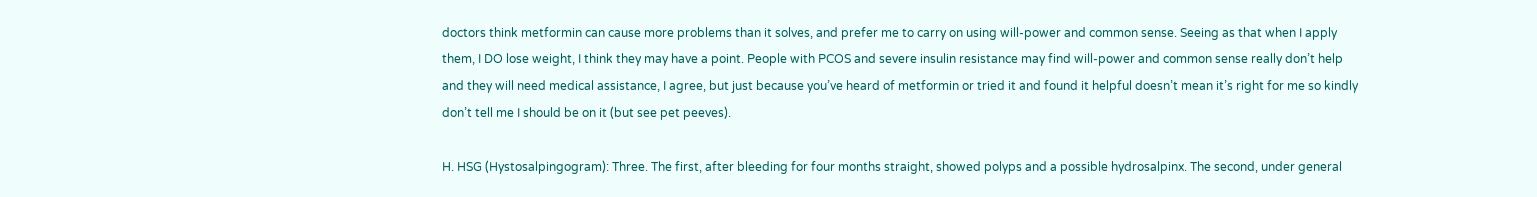doctors think metformin can cause more problems than it solves, and prefer me to carry on using will-power and common sense. Seeing as that when I apply them, I DO lose weight, I think they may have a point. People with PCOS and severe insulin resistance may find will-power and common sense really don’t help and they will need medical assistance, I agree, but just because you’ve heard of metformin or tried it and found it helpful doesn’t mean it’s right for me so kindly don’t tell me I should be on it (but see pet peeves).

H. HSG (Hystosalpingogram): Three. The first, after bleeding for four months straight, showed polyps and a possible hydrosalpinx. The second, under general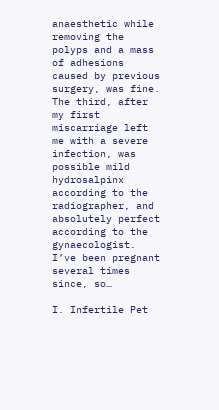anaesthetic while removing the polyps and a mass of adhesions caused by previous surgery, was fine. The third, after my first miscarriage left me with a severe infection, was possible mild hydrosalpinx according to the radiographer, and absolutely perfect according to the gynaecologist. I’ve been pregnant several times since, so…

I. Infertile Pet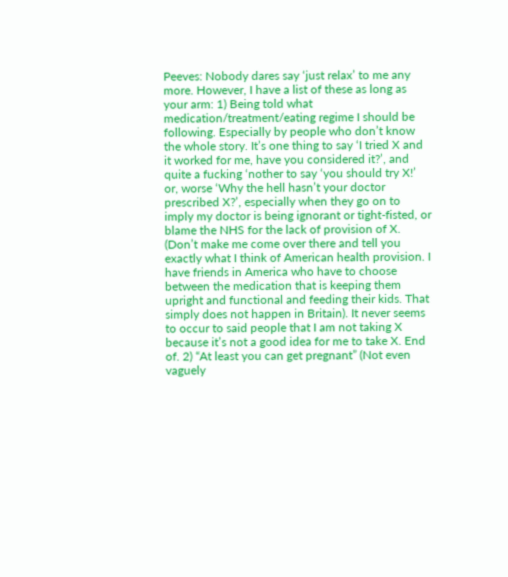Peeves: Nobody dares say ‘just relax’ to me any more. However, I have a list of these as long as your arm: 1) Being told what medication/treatment/eating regime I should be following. Especially by people who don’t know the whole story. It’s one thing to say ‘I tried X and it worked for me, have you considered it?’, and quite a fucking ‘nother to say ‘you should try X!’ or, worse ‘Why the hell hasn’t your doctor prescribed X?’, especially when they go on to imply my doctor is being ignorant or tight-fisted, or blame the NHS for the lack of provision of X. (Don’t make me come over there and tell you exactly what I think of American health provision. I have friends in America who have to choose between the medication that is keeping them upright and functional and feeding their kids. That simply does not happen in Britain). It never seems to occur to said people that I am not taking X because it’s not a good idea for me to take X. End of. 2) “At least you can get pregnant” (Not even vaguely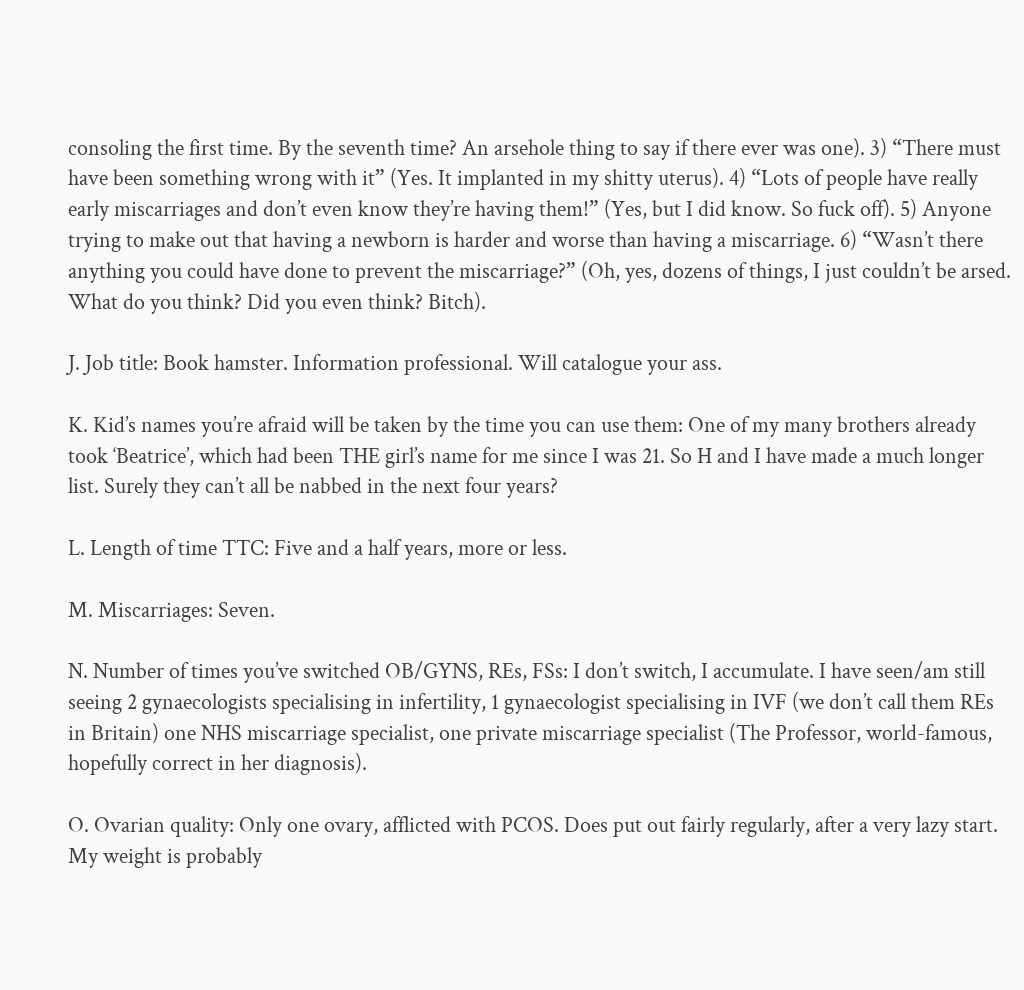consoling the first time. By the seventh time? An arsehole thing to say if there ever was one). 3) “There must have been something wrong with it” (Yes. It implanted in my shitty uterus). 4) “Lots of people have really early miscarriages and don’t even know they’re having them!” (Yes, but I did know. So fuck off). 5) Anyone trying to make out that having a newborn is harder and worse than having a miscarriage. 6) “Wasn’t there anything you could have done to prevent the miscarriage?” (Oh, yes, dozens of things, I just couldn’t be arsed. What do you think? Did you even think? Bitch).

J. Job title: Book hamster. Information professional. Will catalogue your ass.

K. Kid’s names you’re afraid will be taken by the time you can use them: One of my many brothers already took ‘Beatrice’, which had been THE girl’s name for me since I was 21. So H and I have made a much longer list. Surely they can’t all be nabbed in the next four years?

L. Length of time TTC: Five and a half years, more or less.

M. Miscarriages: Seven.

N. Number of times you’ve switched OB/GYNS, REs, FSs: I don’t switch, I accumulate. I have seen/am still seeing 2 gynaecologists specialising in infertility, 1 gynaecologist specialising in IVF (we don’t call them REs in Britain) one NHS miscarriage specialist, one private miscarriage specialist (The Professor, world-famous, hopefully correct in her diagnosis).

O. Ovarian quality: Only one ovary, afflicted with PCOS. Does put out fairly regularly, after a very lazy start. My weight is probably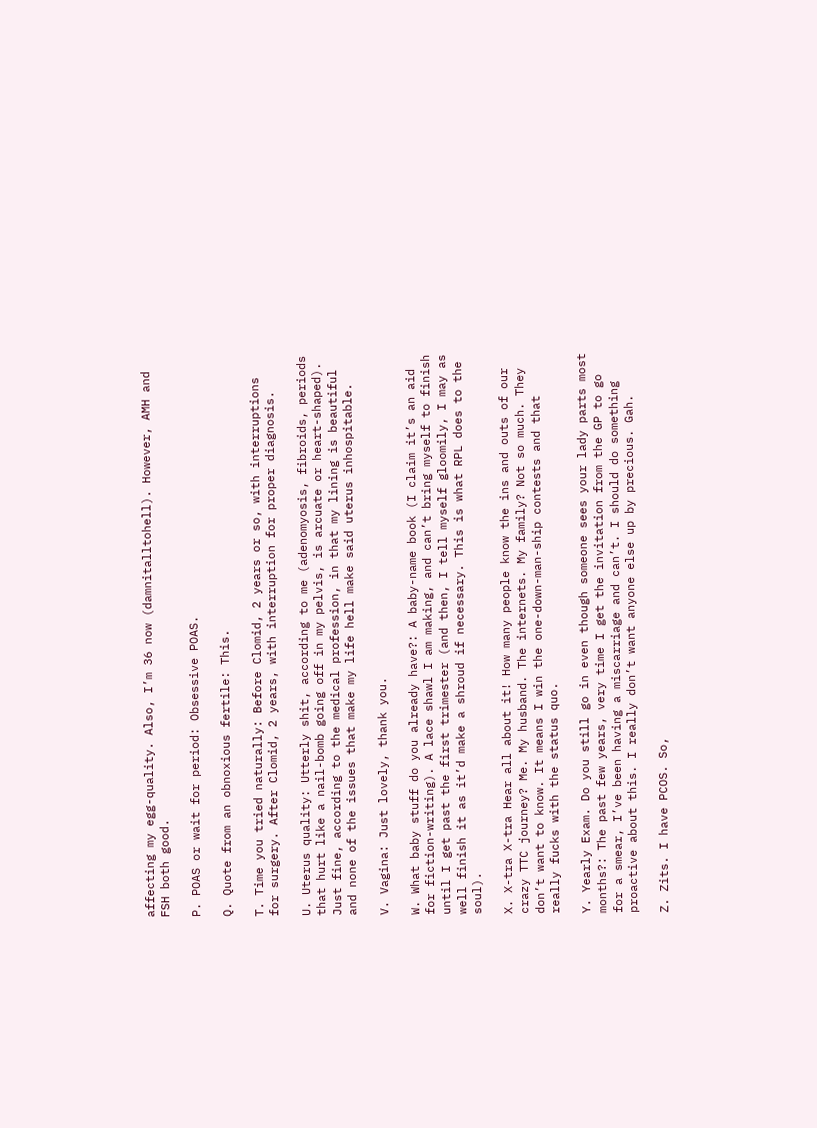affecting my egg-quality. Also, I’m 36 now (damnitalltohell). However, AMH and FSH both good.

P. POAS or wait for period: Obsessive POAS.

Q. Quote from an obnoxious fertile: This.

T. Time you tried naturally: Before Clomid, 2 years or so, with interruptions for surgery. After Clomid, 2 years, with interruption for proper diagnosis.

U. Uterus quality: Utterly shit, according to me (adenomyosis, fibroids, periods that hurt like a nail-bomb going off in my pelvis, is arcuate or heart-shaped). Just fine, according to the medical profession, in that my lining is beautiful and none of the issues that make my life hell make said uterus inhospitable.

V. Vagina: Just lovely, thank you.

W. What baby stuff do you already have?: A baby-name book (I claim it’s an aid for fiction-writing). A lace shawl I am making, and can’t bring myself to finish until I get past the first trimester (and then, I tell myself gloomily, I may as well finish it as it’d make a shroud if necessary. This is what RPL does to the soul).

X. X-tra X-tra Hear all about it! How many people know the ins and outs of our crazy TTC journey? Me. My husband. The internets. My family? Not so much. They don’t want to know. It means I win the one-down-man-ship contests and that really fucks with the status quo.

Y. Yearly Exam. Do you still go in even though someone sees your lady parts most months?: The past few years, very time I get the invitation from the GP to go for a smear, I’ve been having a miscarriage and can’t. I should do something proactive about this. I really don’t want anyone else up by precious. Gah.

Z. Zits. I have PCOS. So,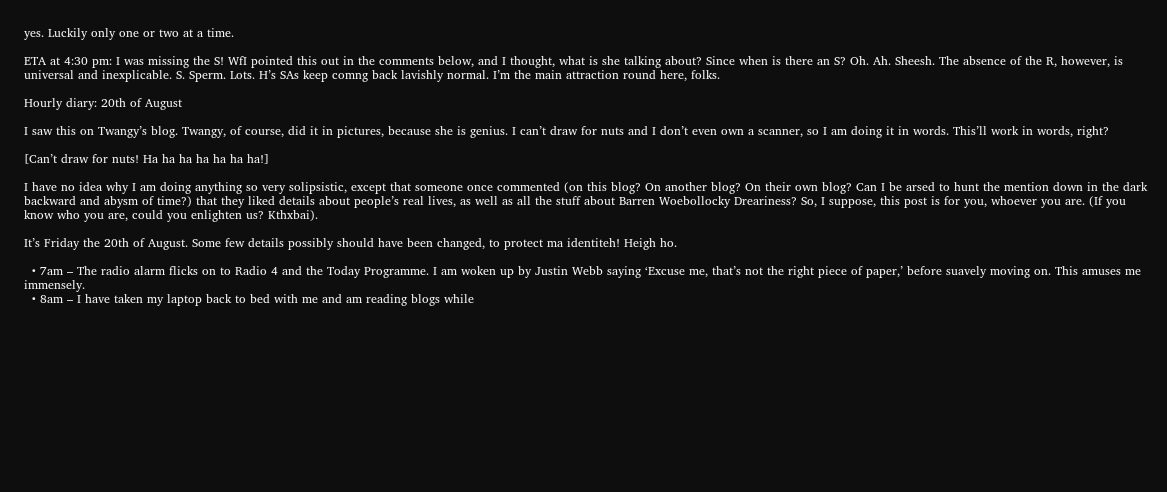yes. Luckily only one or two at a time.

ETA at 4:30 pm: I was missing the S! WfI pointed this out in the comments below, and I thought, what is she talking about? Since when is there an S? Oh. Ah. Sheesh. The absence of the R, however, is universal and inexplicable. S. Sperm. Lots. H’s SAs keep comng back lavishly normal. I’m the main attraction round here, folks.

Hourly diary: 20th of August

I saw this on Twangy’s blog. Twangy, of course, did it in pictures, because she is genius. I can’t draw for nuts and I don’t even own a scanner, so I am doing it in words. This’ll work in words, right?

[Can’t draw for nuts! Ha ha ha ha ha ha ha!]

I have no idea why I am doing anything so very solipsistic, except that someone once commented (on this blog? On another blog? On their own blog? Can I be arsed to hunt the mention down in the dark backward and abysm of time?) that they liked details about people’s real lives, as well as all the stuff about Barren Woebollocky Dreariness? So, I suppose, this post is for you, whoever you are. (If you know who you are, could you enlighten us? Kthxbai).

It’s Friday the 20th of August. Some few details possibly should have been changed, to protect ma identiteh! Heigh ho.

  • 7am – The radio alarm flicks on to Radio 4 and the Today Programme. I am woken up by Justin Webb saying ‘Excuse me, that’s not the right piece of paper,’ before suavely moving on. This amuses me immensely.
  • 8am – I have taken my laptop back to bed with me and am reading blogs while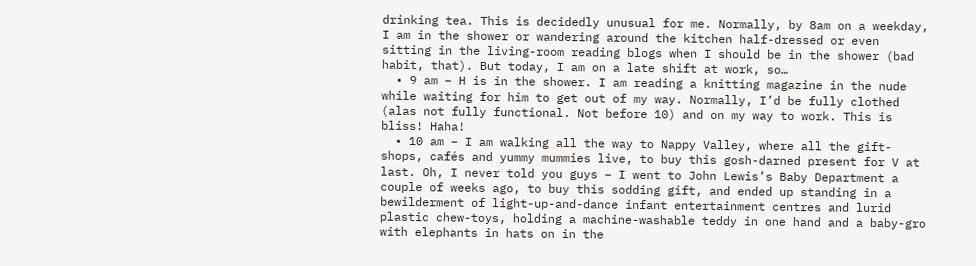drinking tea. This is decidedly unusual for me. Normally, by 8am on a weekday, I am in the shower or wandering around the kitchen half-dressed or even sitting in the living-room reading blogs when I should be in the shower (bad habit, that). But today, I am on a late shift at work, so…
  • 9 am – H is in the shower. I am reading a knitting magazine in the nude while waiting for him to get out of my way. Normally, I’d be fully clothed (alas not fully functional. Not before 10) and on my way to work. This is bliss! Haha!
  • 10 am – I am walking all the way to Nappy Valley, where all the gift-shops, cafés and yummy mummies live, to buy this gosh-darned present for V at last. Oh, I never told you guys – I went to John Lewis’s Baby Department a couple of weeks ago, to buy this sodding gift, and ended up standing in a bewilderment of light-up-and-dance infant entertainment centres and lurid plastic chew-toys, holding a machine-washable teddy in one hand and a baby-gro with elephants in hats on in the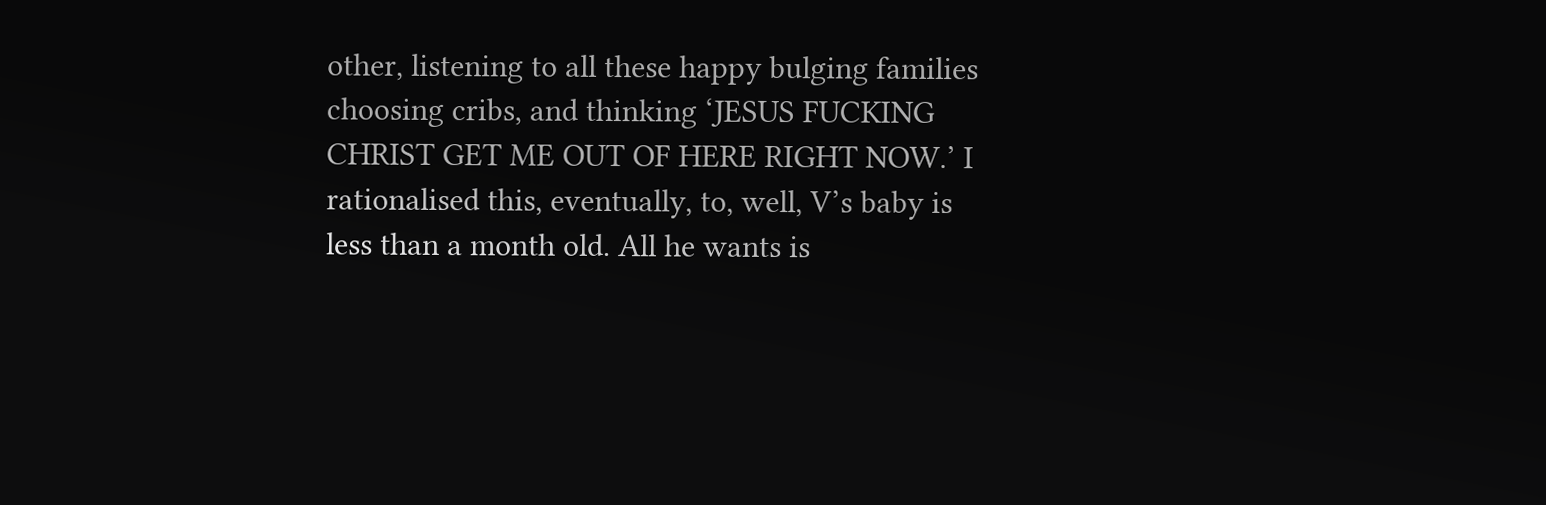other, listening to all these happy bulging families choosing cribs, and thinking ‘JESUS FUCKING CHRIST GET ME OUT OF HERE RIGHT NOW.’ I rationalised this, eventually, to, well, V’s baby is less than a month old. All he wants is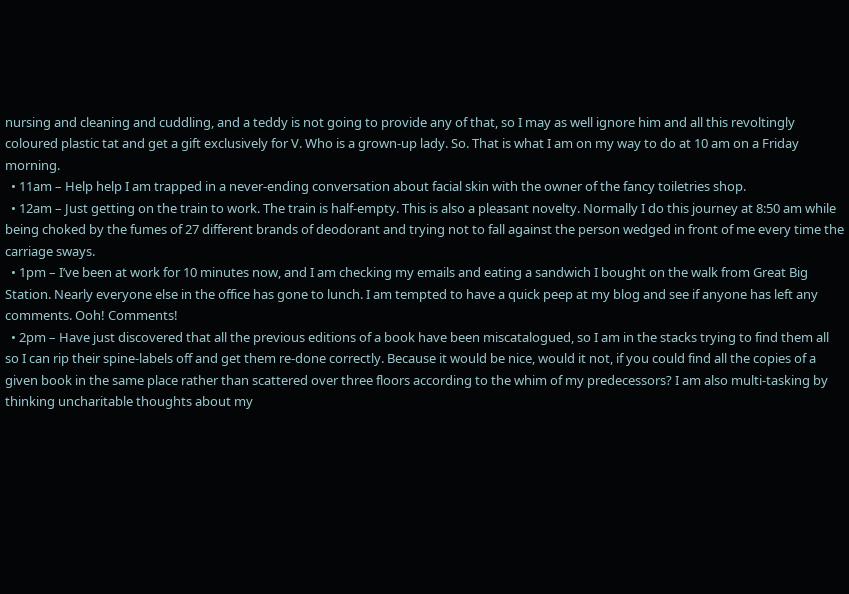nursing and cleaning and cuddling, and a teddy is not going to provide any of that, so I may as well ignore him and all this revoltingly coloured plastic tat and get a gift exclusively for V. Who is a grown-up lady. So. That is what I am on my way to do at 10 am on a Friday morning.
  • 11am – Help help I am trapped in a never-ending conversation about facial skin with the owner of the fancy toiletries shop.
  • 12am – Just getting on the train to work. The train is half-empty. This is also a pleasant novelty. Normally I do this journey at 8:50 am while being choked by the fumes of 27 different brands of deodorant and trying not to fall against the person wedged in front of me every time the carriage sways.
  • 1pm – I’ve been at work for 10 minutes now, and I am checking my emails and eating a sandwich I bought on the walk from Great Big Station. Nearly everyone else in the office has gone to lunch. I am tempted to have a quick peep at my blog and see if anyone has left any comments. Ooh! Comments!
  • 2pm – Have just discovered that all the previous editions of a book have been miscatalogued, so I am in the stacks trying to find them all so I can rip their spine-labels off and get them re-done correctly. Because it would be nice, would it not, if you could find all the copies of a given book in the same place rather than scattered over three floors according to the whim of my predecessors? I am also multi-tasking by thinking uncharitable thoughts about my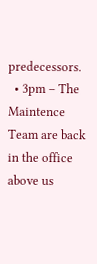predecessors.
  • 3pm – The Maintence Team are back in the office above us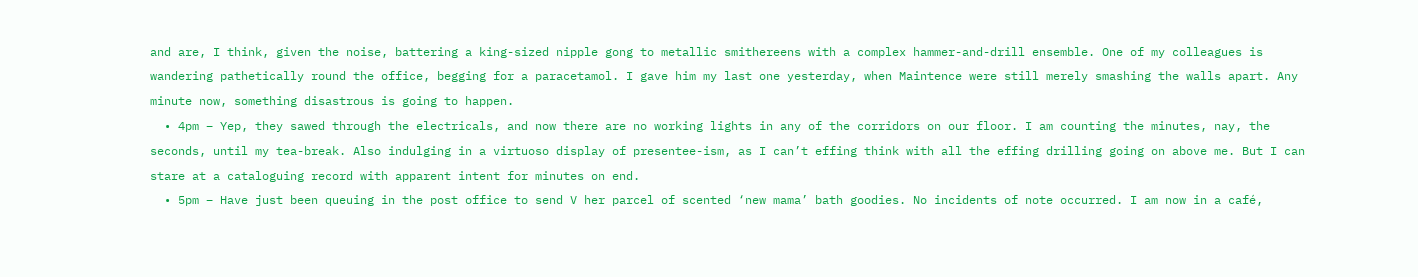and are, I think, given the noise, battering a king-sized nipple gong to metallic smithereens with a complex hammer-and-drill ensemble. One of my colleagues is wandering pathetically round the office, begging for a paracetamol. I gave him my last one yesterday, when Maintence were still merely smashing the walls apart. Any minute now, something disastrous is going to happen.
  • 4pm – Yep, they sawed through the electricals, and now there are no working lights in any of the corridors on our floor. I am counting the minutes, nay, the seconds, until my tea-break. Also indulging in a virtuoso display of presentee-ism, as I can’t effing think with all the effing drilling going on above me. But I can stare at a cataloguing record with apparent intent for minutes on end.
  • 5pm – Have just been queuing in the post office to send V her parcel of scented ‘new mama’ bath goodies. No incidents of note occurred. I am now in a café,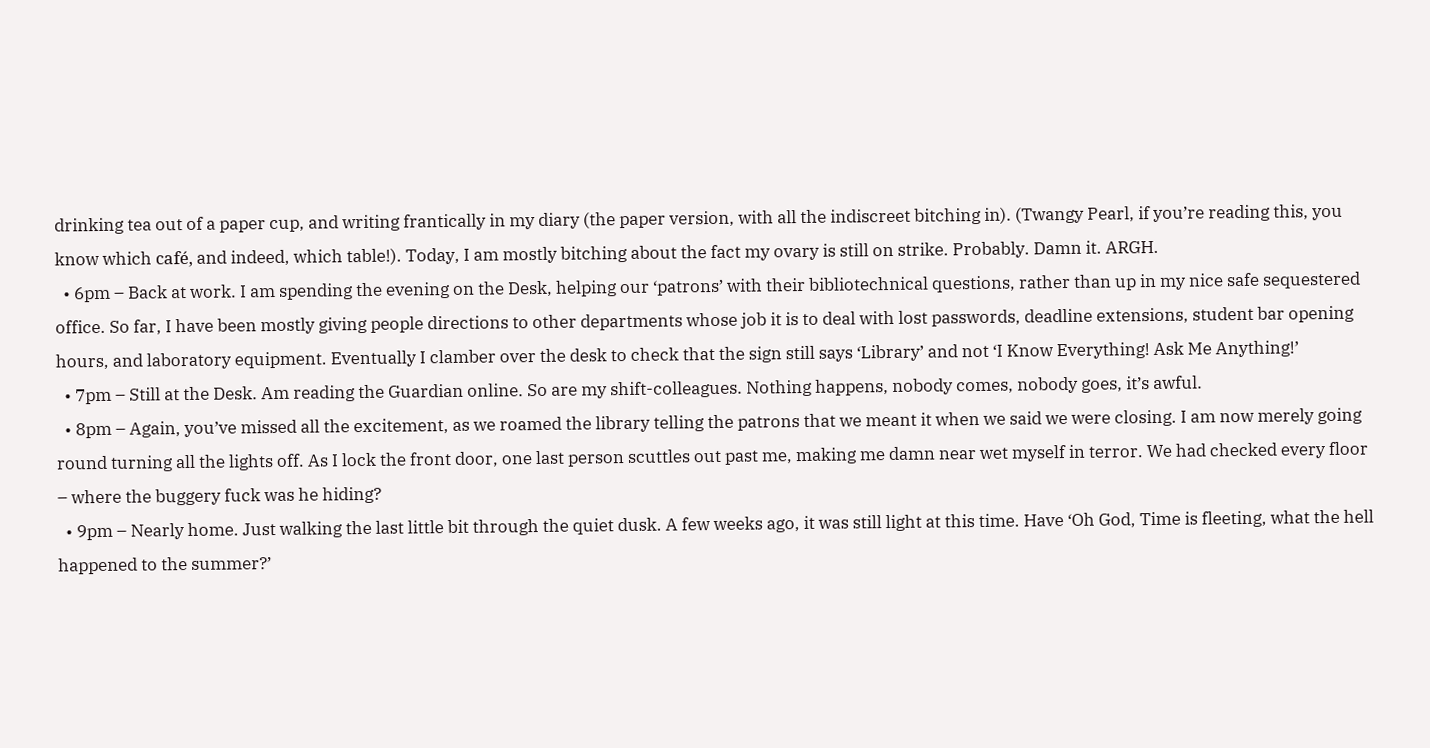drinking tea out of a paper cup, and writing frantically in my diary (the paper version, with all the indiscreet bitching in). (Twangy Pearl, if you’re reading this, you know which café, and indeed, which table!). Today, I am mostly bitching about the fact my ovary is still on strike. Probably. Damn it. ARGH.
  • 6pm – Back at work. I am spending the evening on the Desk, helping our ‘patrons’ with their bibliotechnical questions, rather than up in my nice safe sequestered office. So far, I have been mostly giving people directions to other departments whose job it is to deal with lost passwords, deadline extensions, student bar opening hours, and laboratory equipment. Eventually I clamber over the desk to check that the sign still says ‘Library’ and not ‘I Know Everything! Ask Me Anything!’
  • 7pm – Still at the Desk. Am reading the Guardian online. So are my shift-colleagues. Nothing happens, nobody comes, nobody goes, it’s awful.
  • 8pm – Again, you’ve missed all the excitement, as we roamed the library telling the patrons that we meant it when we said we were closing. I am now merely going round turning all the lights off. As I lock the front door, one last person scuttles out past me, making me damn near wet myself in terror. We had checked every floor – where the buggery fuck was he hiding?
  • 9pm – Nearly home. Just walking the last little bit through the quiet dusk. A few weeks ago, it was still light at this time. Have ‘Oh God, Time is fleeting, what the hell happened to the summer?’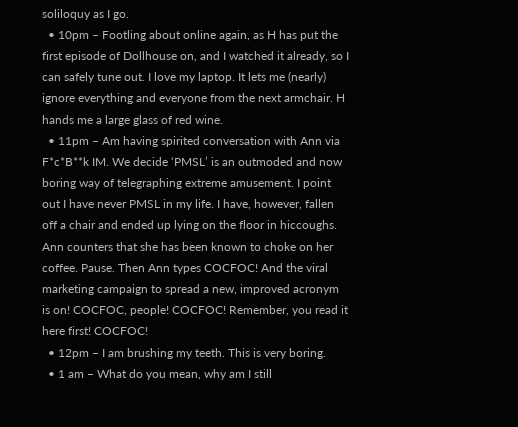soliloquy as I go.
  • 10pm – Footling about online again, as H has put the first episode of Dollhouse on, and I watched it already, so I can safely tune out. I love my laptop. It lets me (nearly) ignore everything and everyone from the next armchair. H hands me a large glass of red wine.
  • 11pm – Am having spirited conversation with Ann via F*c*B**k IM. We decide ‘PMSL’ is an outmoded and now boring way of telegraphing extreme amusement. I point out I have never PMSL in my life. I have, however, fallen off a chair and ended up lying on the floor in hiccoughs. Ann counters that she has been known to choke on her coffee. Pause. Then Ann types COCFOC! And the viral marketing campaign to spread a new, improved acronym is on! COCFOC, people! COCFOC! Remember, you read it here first! COCFOC!
  • 12pm – I am brushing my teeth. This is very boring.
  • 1 am – What do you mean, why am I still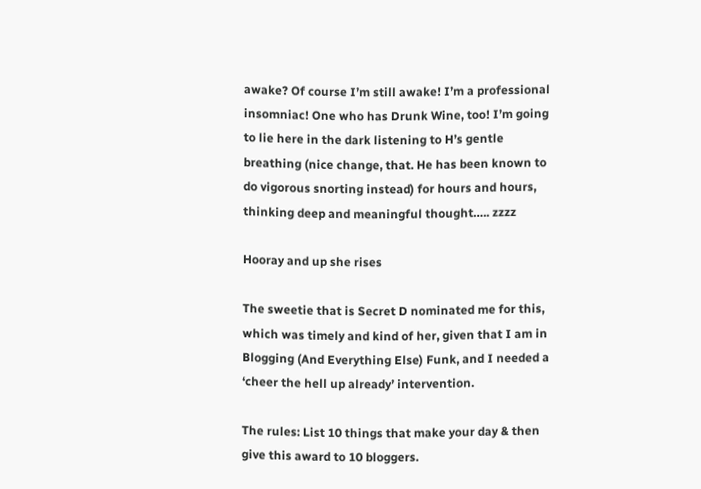awake? Of course I’m still awake! I’m a professional insomniac! One who has Drunk Wine, too! I’m going to lie here in the dark listening to H’s gentle breathing (nice change, that. He has been known to do vigorous snorting instead) for hours and hours, thinking deep and meaningful thought….. zzzz

Hooray and up she rises

The sweetie that is Secret D nominated me for this, which was timely and kind of her, given that I am in Blogging (And Everything Else) Funk, and I needed a ‘cheer the hell up already’ intervention.

The rules: List 10 things that make your day & then give this award to 10 bloggers.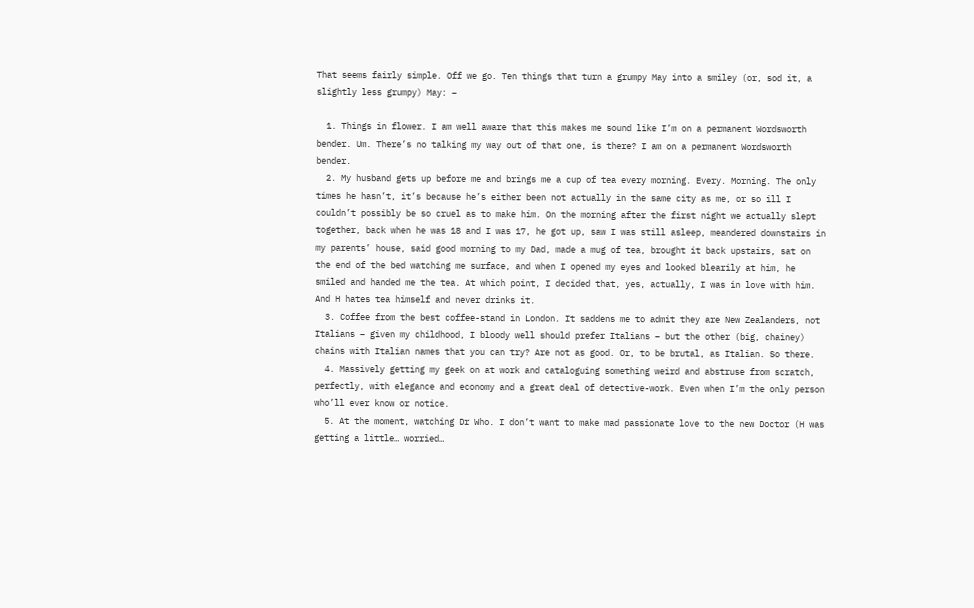That seems fairly simple. Off we go. Ten things that turn a grumpy May into a smiley (or, sod it, a slightly less grumpy) May: –

  1. Things in flower. I am well aware that this makes me sound like I’m on a permanent Wordsworth bender. Um. There’s no talking my way out of that one, is there? I am on a permanent Wordsworth bender.
  2. My husband gets up before me and brings me a cup of tea every morning. Every. Morning. The only times he hasn’t, it’s because he’s either been not actually in the same city as me, or so ill I couldn’t possibly be so cruel as to make him. On the morning after the first night we actually slept together, back when he was 18 and I was 17, he got up, saw I was still asleep, meandered downstairs in my parents’ house, said good morning to my Dad, made a mug of tea, brought it back upstairs, sat on the end of the bed watching me surface, and when I opened my eyes and looked blearily at him, he smiled and handed me the tea. At which point, I decided that, yes, actually, I was in love with him. And H hates tea himself and never drinks it.
  3. Coffee from the best coffee-stand in London. It saddens me to admit they are New Zealanders, not Italians – given my childhood, I bloody well should prefer Italians – but the other (big, chainey) chains with Italian names that you can try? Are not as good. Or, to be brutal, as Italian. So there.
  4. Massively getting my geek on at work and cataloguing something weird and abstruse from scratch, perfectly, with elegance and economy and a great deal of detective-work. Even when I’m the only person who’ll ever know or notice.
  5. At the moment, watching Dr Who. I don’t want to make mad passionate love to the new Doctor (H was getting a little… worried…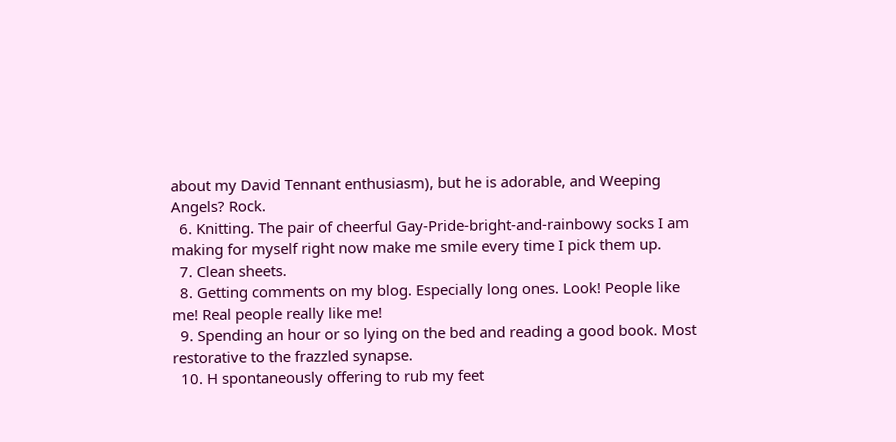about my David Tennant enthusiasm), but he is adorable, and Weeping Angels? Rock.
  6. Knitting. The pair of cheerful Gay-Pride-bright-and-rainbowy socks I am making for myself right now make me smile every time I pick them up.
  7. Clean sheets.
  8. Getting comments on my blog. Especially long ones. Look! People like me! Real people really like me!
  9. Spending an hour or so lying on the bed and reading a good book. Most restorative to the frazzled synapse.
  10. H spontaneously offering to rub my feet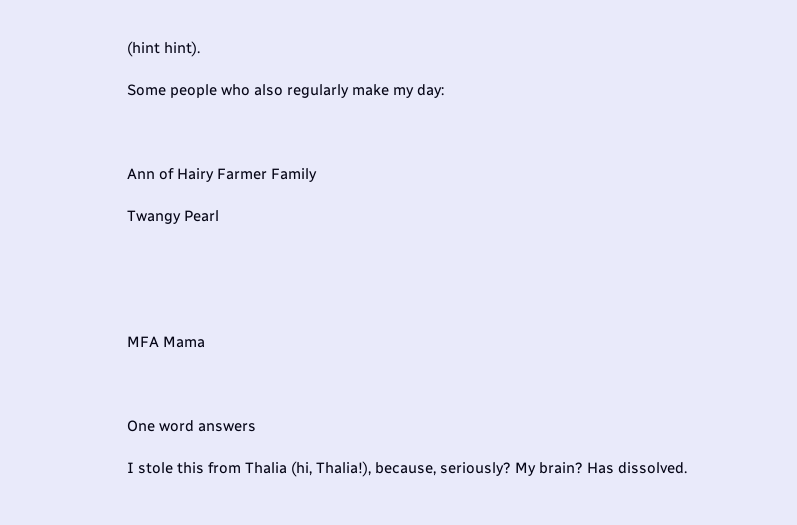(hint hint).

Some people who also regularly make my day:



Ann of Hairy Farmer Family

Twangy Pearl





MFA Mama



One word answers

I stole this from Thalia (hi, Thalia!), because, seriously? My brain? Has dissolved.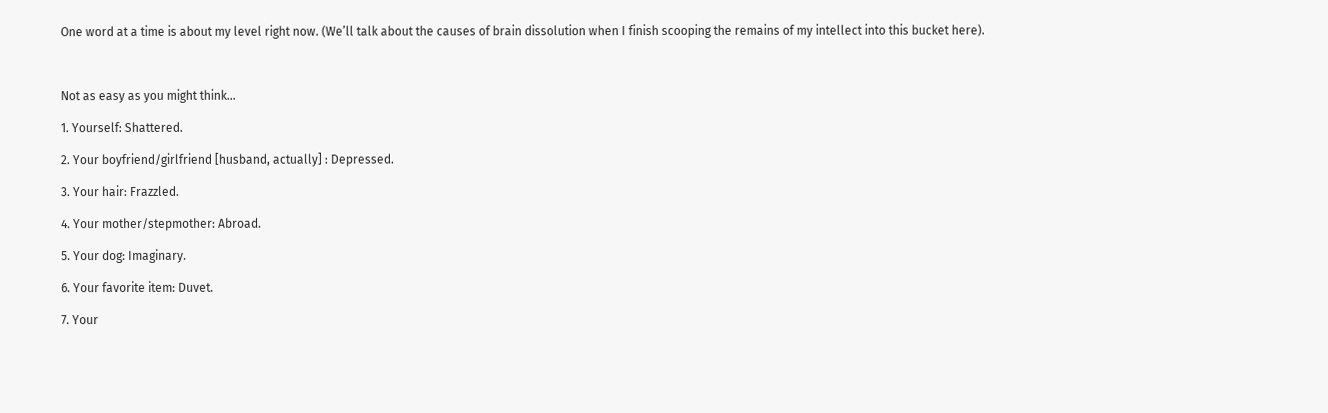One word at a time is about my level right now. (We’ll talk about the causes of brain dissolution when I finish scooping the remains of my intellect into this bucket here).



Not as easy as you might think…

1. Yourself: Shattered.

2. Your boyfriend/girlfriend [husband, actually] : Depressed.

3. Your hair: Frazzled.

4. Your mother/stepmother: Abroad.

5. Your dog: Imaginary.

6. Your favorite item: Duvet.

7. Your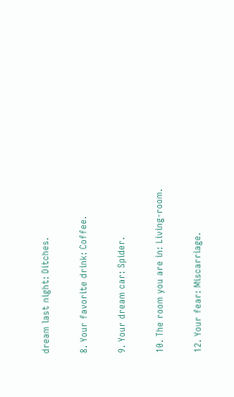dream last night: Ditches.

8. Your favorite drink: Coffee.

9. Your dream car: Spider.

10. The room you are in: Living-room.

12. Your fear: Miscarriage.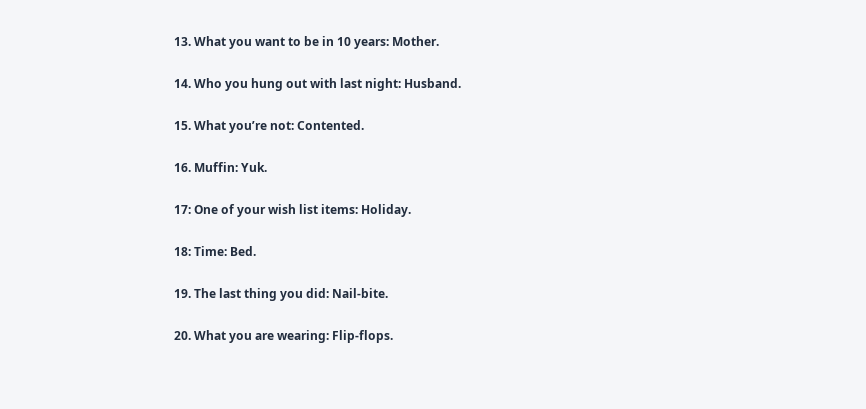13. What you want to be in 10 years: Mother.

14. Who you hung out with last night: Husband.

15. What you’re not: Contented.

16. Muffin: Yuk.

17: One of your wish list items: Holiday.

18: Time: Bed.

19. The last thing you did: Nail-bite.

20. What you are wearing: Flip-flops.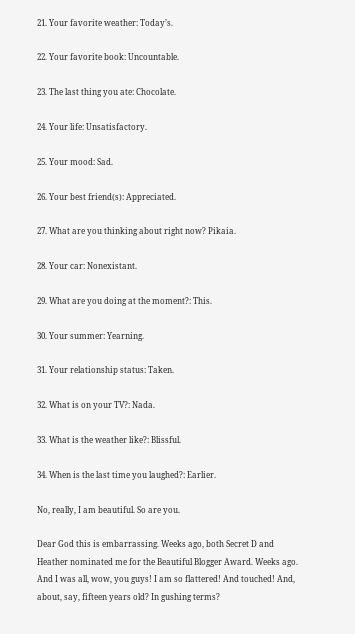21. Your favorite weather: Today’s.

22. Your favorite book: Uncountable.

23. The last thing you ate: Chocolate.

24. Your life: Unsatisfactory.

25. Your mood: Sad.

26. Your best friend(s): Appreciated.

27. What are you thinking about right now? Pikaia.

28. Your car: Nonexistant.

29. What are you doing at the moment?: This.

30. Your summer: Yearning.

31. Your relationship status: Taken.

32. What is on your TV?: Nada.

33. What is the weather like?: Blissful.

34. When is the last time you laughed?: Earlier.

No, really, I am beautiful. So are you.

Dear God this is embarrassing. Weeks ago, both Secret D and Heather nominated me for the Beautiful Blogger Award. Weeks ago. And I was all, wow, you guys! I am so flattered! And touched! And, about, say, fifteen years old? In gushing terms?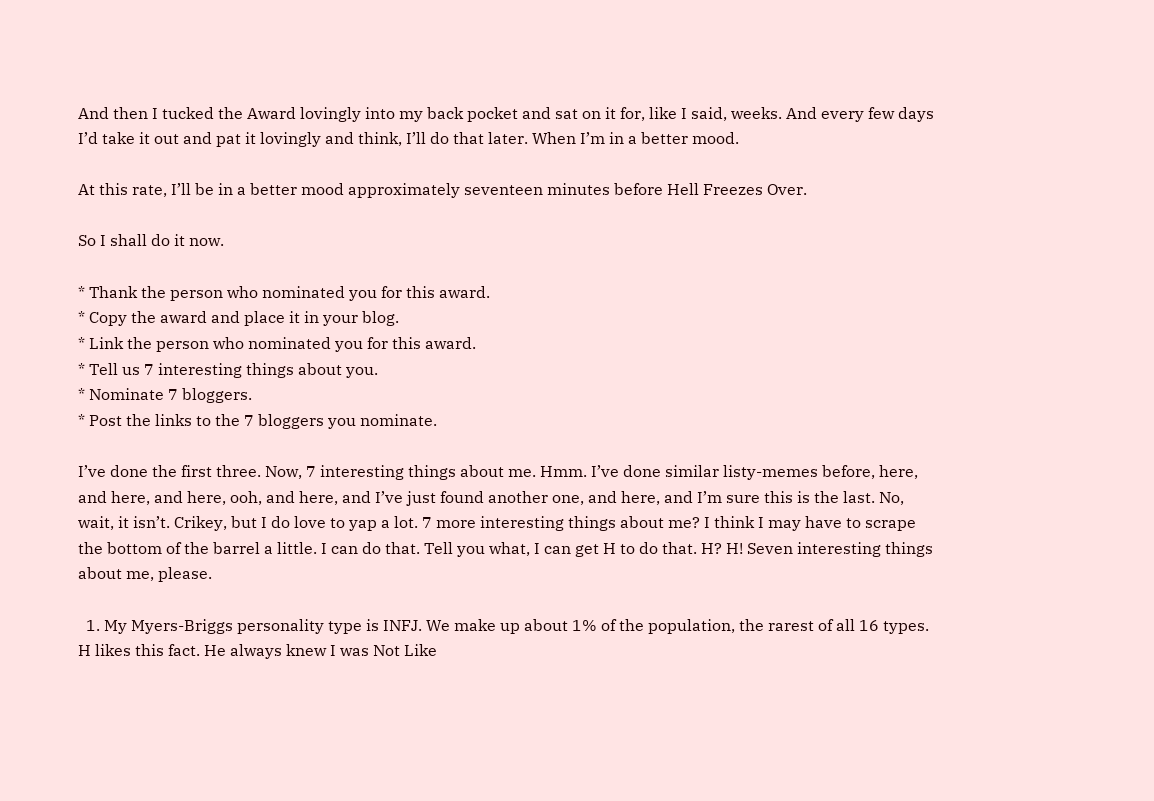And then I tucked the Award lovingly into my back pocket and sat on it for, like I said, weeks. And every few days I’d take it out and pat it lovingly and think, I’ll do that later. When I’m in a better mood.

At this rate, I’ll be in a better mood approximately seventeen minutes before Hell Freezes Over.

So I shall do it now.

* Thank the person who nominated you for this award.
* Copy the award and place it in your blog.
* Link the person who nominated you for this award.
* Tell us 7 interesting things about you.
* Nominate 7 bloggers.
* Post the links to the 7 bloggers you nominate.

I’ve done the first three. Now, 7 interesting things about me. Hmm. I’ve done similar listy-memes before, here, and here, and here, ooh, and here, and I’ve just found another one, and here, and I’m sure this is the last. No, wait, it isn’t. Crikey, but I do love to yap a lot. 7 more interesting things about me? I think I may have to scrape the bottom of the barrel a little. I can do that. Tell you what, I can get H to do that. H? H! Seven interesting things about me, please.

  1. My Myers-Briggs personality type is INFJ. We make up about 1% of the population, the rarest of all 16 types. H likes this fact. He always knew I was Not Like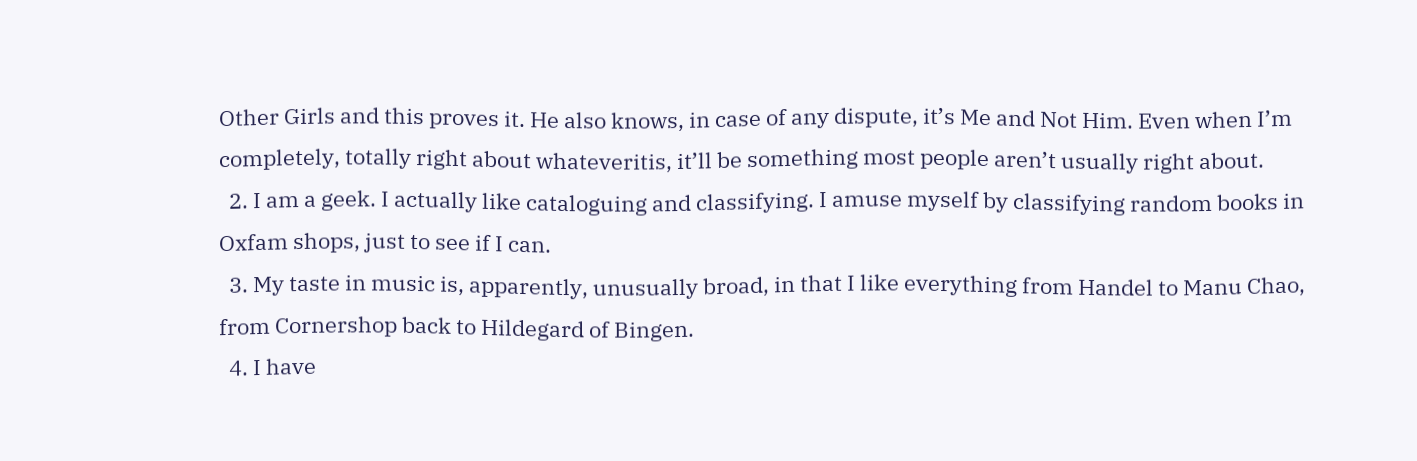Other Girls and this proves it. He also knows, in case of any dispute, it’s Me and Not Him. Even when I’m completely, totally right about whateveritis, it’ll be something most people aren’t usually right about.
  2. I am a geek. I actually like cataloguing and classifying. I amuse myself by classifying random books in Oxfam shops, just to see if I can.
  3. My taste in music is, apparently, unusually broad, in that I like everything from Handel to Manu Chao, from Cornershop back to Hildegard of Bingen.
  4. I have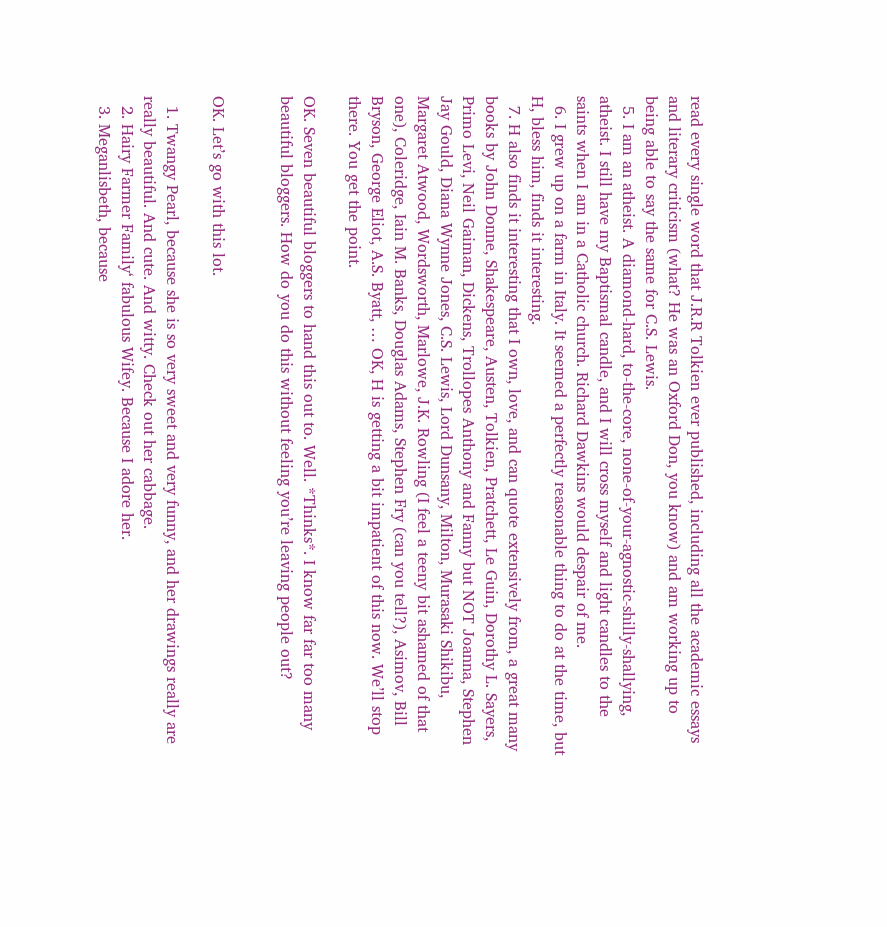read every single word that J.R.R Tolkien ever published, including all the academic essays and literary criticism (what? He was an Oxford Don, you know) and am working up to being able to say the same for C.S. Lewis.
  5. I am an atheist. A diamond-hard, to-the-core, none-of-your-agnostic-shilly-shallying, atheist. I still have my Baptismal candle, and I will cross myself and light candles to the saints when I am in a Catholic church. Richard Dawkins would despair of me.
  6. I grew up on a farm in Italy. It seemed a perfectly reasonable thing to do at the time, but H, bless him, finds it interesting.
  7. H also finds it interesting that I own, love, and can quote extensively from, a great many books by John Donne, Shakespeare, Austen, Tolkien, Pratchett, Le Guin, Dorothy L. Sayers, Primo Levi, Neil Gaiman, Dickens, Trollopes Anthony and Fanny but NOT Joanna, Stephen Jay Gould, Diana Wynne Jones, C.S. Lewis, Lord Dunsany, Milton, Murasaki Shikibu, Margaret Atwood, Wordsworth, Marlowe, J.K. Rowling (I feel a teeny bit ashamed of that one), Coleridge, Iain M. Banks, Douglas Adams, Stephen Fry (can you tell?), Asimov, Bill Bryson, George Eliot, A.S. Byatt, … OK, H is getting a bit impatient of this now. We’ll stop there. You get the point.

OK. Seven beautiful bloggers to hand this out to. Well. *Thinks*. I know far far too many beautiful bloggers. How do you do this without feeling you’re leaving people out?


OK. Let’s go with this lot.

  1. Twangy Pearl, because she is so very sweet and very funny, and her drawings really are really beautiful. And cute. And witty. Check out her cabbage.
  2. Hairy Farmer Family‘ fabulous Wifey. Because I adore her.
  3. Meganlisbeth, because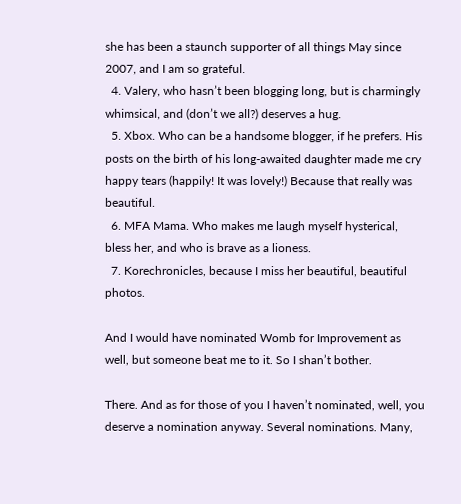she has been a staunch supporter of all things May since 2007, and I am so grateful.
  4. Valery, who hasn’t been blogging long, but is charmingly whimsical, and (don’t we all?) deserves a hug.
  5. Xbox. Who can be a handsome blogger, if he prefers. His posts on the birth of his long-awaited daughter made me cry happy tears (happily! It was lovely!) Because that really was beautiful.
  6. MFA Mama. Who makes me laugh myself hysterical, bless her, and who is brave as a lioness.
  7. Korechronicles, because I miss her beautiful, beautiful photos.

And I would have nominated Womb for Improvement as well, but someone beat me to it. So I shan’t bother.

There. And as for those of you I haven’t nominated, well, you deserve a nomination anyway. Several nominations. Many,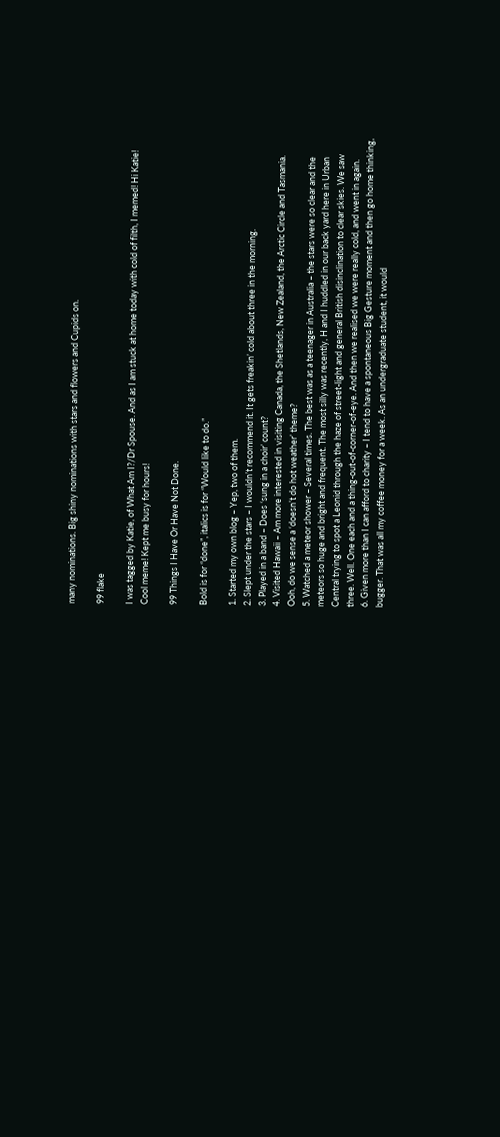many nominations. Big shiny nominations with stars and flowers and Cupids on.

99 flake

I was tagged by Katie, of What Am I?/Dr Spouse. And as I am stuck at home today with cold of filth, I memed! Hi Katie! Cool meme! Kept me busy for hours!

99 Things I Have Or Have Not Done.

Bold is for “done”, italics is for “Would like to do.”

1. Started my own blog – Yep, two of them.
2. Slept under the stars – I wouldn’t recommend it. It gets freakin’ cold about three in the morning.
3. Played in a band – Does ‘sung in a choir’ count?
4. Visited Hawaii – Am more interested in visiting Canada, the Shetlands, New Zealand, the Arctic Circle and Tasmania. Ooh, do we sense a ‘doesn’t do hot weather’ theme?
5. Watched a meteor shower – Several times. The best was as a teenager in Australia – the stars were so clear and the meteors so huge and bright and frequent. The most silly was recently, H and I huddled in our back yard here in Urban Central trying to spot a Leonid through the haze of street-light and general British disinclination to clear skies. We saw three. Well. One each and a thing-out-of-corner-of-eye. And then we realised we were really cold, and went in again.
6. Given more than I can afford to charity – I tend to have a spontaneous Big Gesture moment and then go home thinking, bugger. That was all my coffee money for a week. As an undergraduate student, it would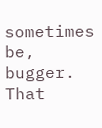sometimes be, bugger. That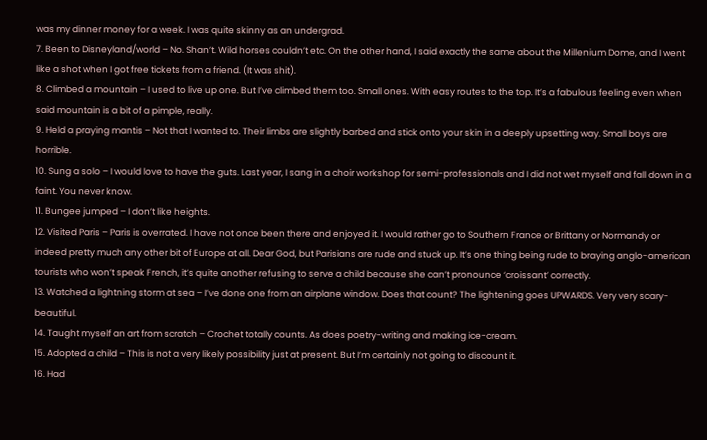was my dinner money for a week. I was quite skinny as an undergrad.
7. Been to Disneyland/world – No. Shan’t. Wild horses couldn’t etc. On the other hand, I said exactly the same about the Millenium Dome, and I went like a shot when I got free tickets from a friend. (It was shit).
8. Climbed a mountain – I used to live up one. But I’ve climbed them too. Small ones. With easy routes to the top. It’s a fabulous feeling even when said mountain is a bit of a pimple, really.
9. Held a praying mantis – Not that I wanted to. Their limbs are slightly barbed and stick onto your skin in a deeply upsetting way. Small boys are horrible.
10. Sung a solo – I would love to have the guts. Last year, I sang in a choir workshop for semi-professionals and I did not wet myself and fall down in a faint. You never know.
11. Bungee jumped – I don’t like heights.
12. Visited Paris – Paris is overrated. I have not once been there and enjoyed it. I would rather go to Southern France or Brittany or Normandy or indeed pretty much any other bit of Europe at all. Dear God, but Parisians are rude and stuck up. It’s one thing being rude to braying anglo-american tourists who won’t speak French, it’s quite another refusing to serve a child because she can’t pronounce ‘croissant’ correctly.
13. Watched a lightning storm at sea – I’ve done one from an airplane window. Does that count? The lightening goes UPWARDS. Very very scary-beautiful.
14. Taught myself an art from scratch – Crochet totally counts. As does poetry-writing and making ice-cream.
15. Adopted a child – This is not a very likely possibility just at present. But I’m certainly not going to discount it.
16. Had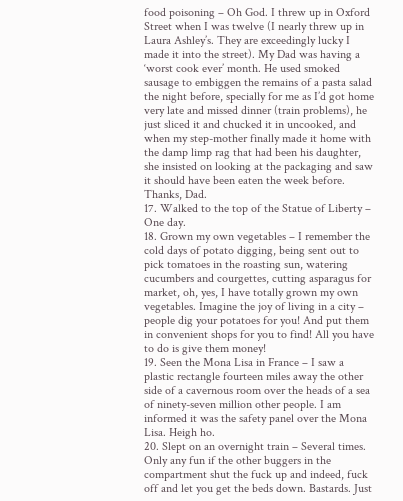food poisoning – Oh God. I threw up in Oxford Street when I was twelve (I nearly threw up in Laura Ashley’s. They are exceedingly lucky I made it into the street). My Dad was having a ‘worst cook ever’ month. He used smoked sausage to embiggen the remains of a pasta salad the night before, specially for me as I’d got home very late and missed dinner (train problems), he just sliced it and chucked it in uncooked, and when my step-mother finally made it home with the damp limp rag that had been his daughter, she insisted on looking at the packaging and saw it should have been eaten the week before. Thanks, Dad.
17. Walked to the top of the Statue of Liberty – One day.
18. Grown my own vegetables – I remember the cold days of potato digging, being sent out to pick tomatoes in the roasting sun, watering cucumbers and courgettes, cutting asparagus for market, oh, yes, I have totally grown my own vegetables. Imagine the joy of living in a city – people dig your potatoes for you! And put them in convenient shops for you to find! All you have to do is give them money!
19. Seen the Mona Lisa in France – I saw a plastic rectangle fourteen miles away the other side of a cavernous room over the heads of a sea of ninety-seven million other people. I am informed it was the safety panel over the Mona Lisa. Heigh ho.
20. Slept on an overnight train – Several times. Only any fun if the other buggers in the compartment shut the fuck up and indeed, fuck off and let you get the beds down. Bastards. Just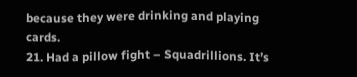because they were drinking and playing cards.
21. Had a pillow fight – Squadrillions. It’s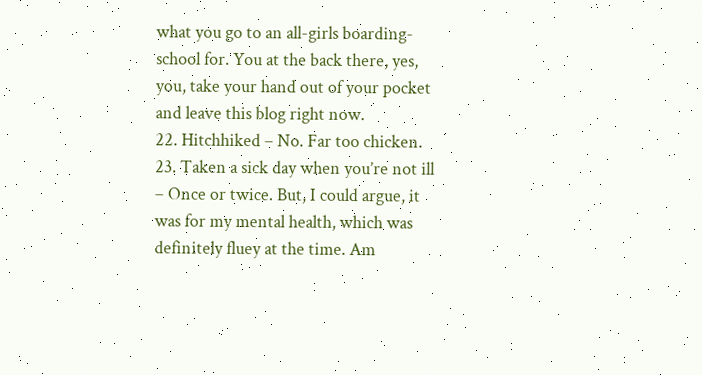what you go to an all-girls boarding-school for. You at the back there, yes, you, take your hand out of your pocket and leave this blog right now.
22. Hitchhiked – No. Far too chicken.
23. Taken a sick day when you’re not ill – Once or twice. But, I could argue, it was for my mental health, which was definitely fluey at the time. Am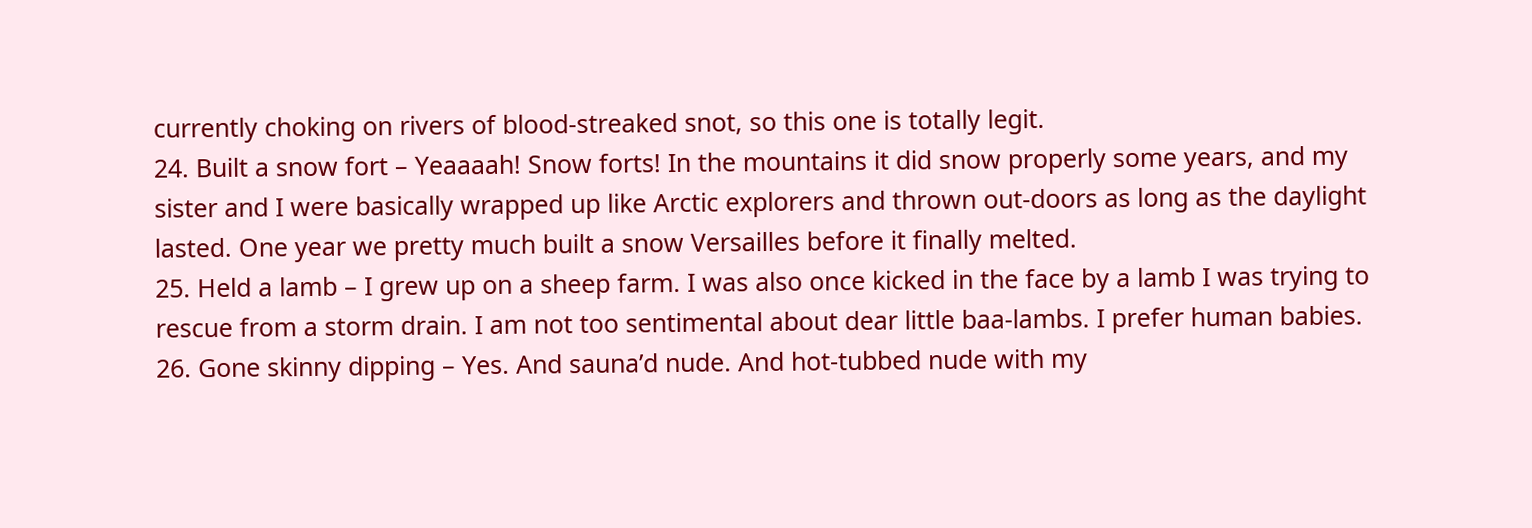currently choking on rivers of blood-streaked snot, so this one is totally legit.
24. Built a snow fort – Yeaaaah! Snow forts! In the mountains it did snow properly some years, and my sister and I were basically wrapped up like Arctic explorers and thrown out-doors as long as the daylight lasted. One year we pretty much built a snow Versailles before it finally melted.
25. Held a lamb – I grew up on a sheep farm. I was also once kicked in the face by a lamb I was trying to rescue from a storm drain. I am not too sentimental about dear little baa-lambs. I prefer human babies.
26. Gone skinny dipping – Yes. And sauna’d nude. And hot-tubbed nude with my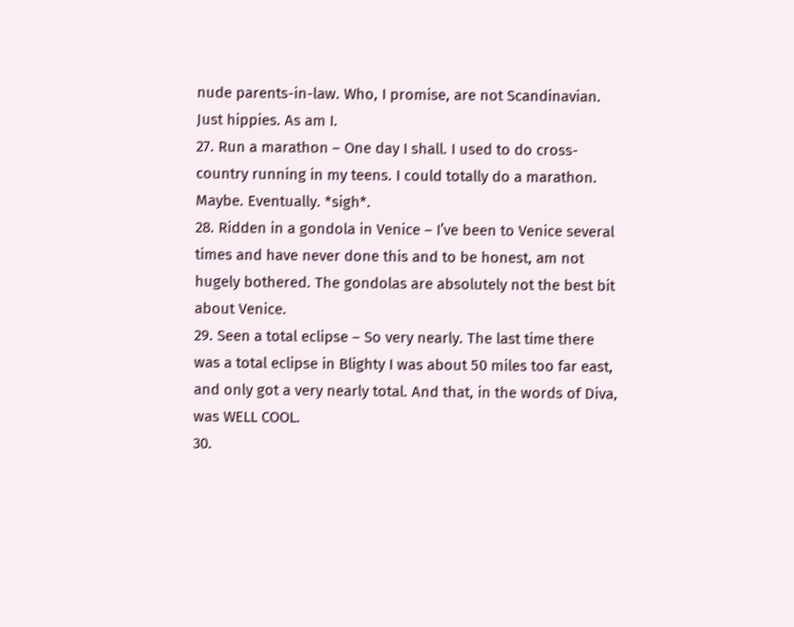nude parents-in-law. Who, I promise, are not Scandinavian. Just hippies. As am I.
27. Run a marathon – One day I shall. I used to do cross-country running in my teens. I could totally do a marathon. Maybe. Eventually. *sigh*.
28. Ridden in a gondola in Venice – I’ve been to Venice several times and have never done this and to be honest, am not hugely bothered. The gondolas are absolutely not the best bit about Venice.
29. Seen a total eclipse – So very nearly. The last time there was a total eclipse in Blighty I was about 50 miles too far east, and only got a very nearly total. And that, in the words of Diva, was WELL COOL.
30.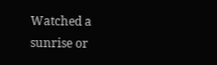Watched a sunrise or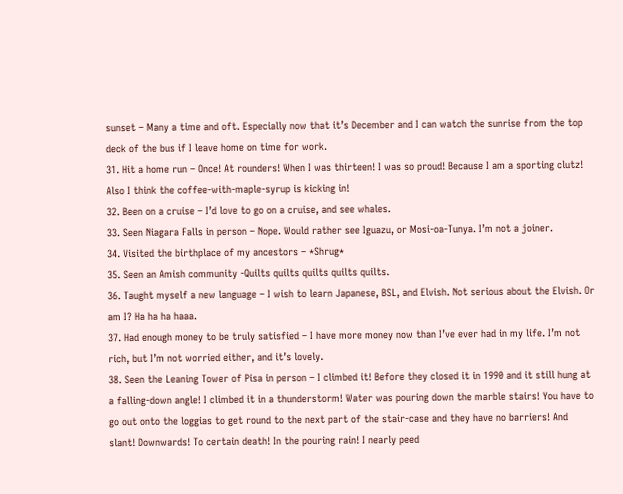sunset – Many a time and oft. Especially now that it’s December and I can watch the sunrise from the top deck of the bus if I leave home on time for work.
31. Hit a home run – Once! At rounders! When I was thirteen! I was so proud! Because I am a sporting clutz! Also I think the coffee-with-maple-syrup is kicking in!
32. Been on a cruise – I’d love to go on a cruise, and see whales.
33. Seen Niagara Falls in person – Nope. Would rather see Iguazu, or Mosi-oa-Tunya. I’m not a joiner.
34. Visited the birthplace of my ancestors – *Shrug*
35. Seen an Amish community -Quilts quilts quilts quilts quilts.
36. Taught myself a new language – I wish to learn Japanese, BSL, and Elvish. Not serious about the Elvish. Or am I? Ha ha ha haaa.
37. Had enough money to be truly satisfied – I have more money now than I’ve ever had in my life. I’m not rich, but I’m not worried either, and it’s lovely.
38. Seen the Leaning Tower of Pisa in person – I climbed it! Before they closed it in 1990 and it still hung at a falling-down angle! I climbed it in a thunderstorm! Water was pouring down the marble stairs! You have to go out onto the loggias to get round to the next part of the stair-case and they have no barriers! And slant! Downwards! To certain death! In the pouring rain! I nearly peed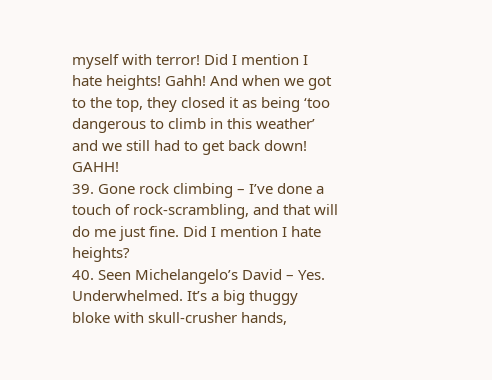myself with terror! Did I mention I hate heights! Gahh! And when we got to the top, they closed it as being ‘too dangerous to climb in this weather’ and we still had to get back down! GAHH!
39. Gone rock climbing – I’ve done a touch of rock-scrambling, and that will do me just fine. Did I mention I hate heights?
40. Seen Michelangelo’s David – Yes. Underwhelmed. It’s a big thuggy bloke with skull-crusher hands,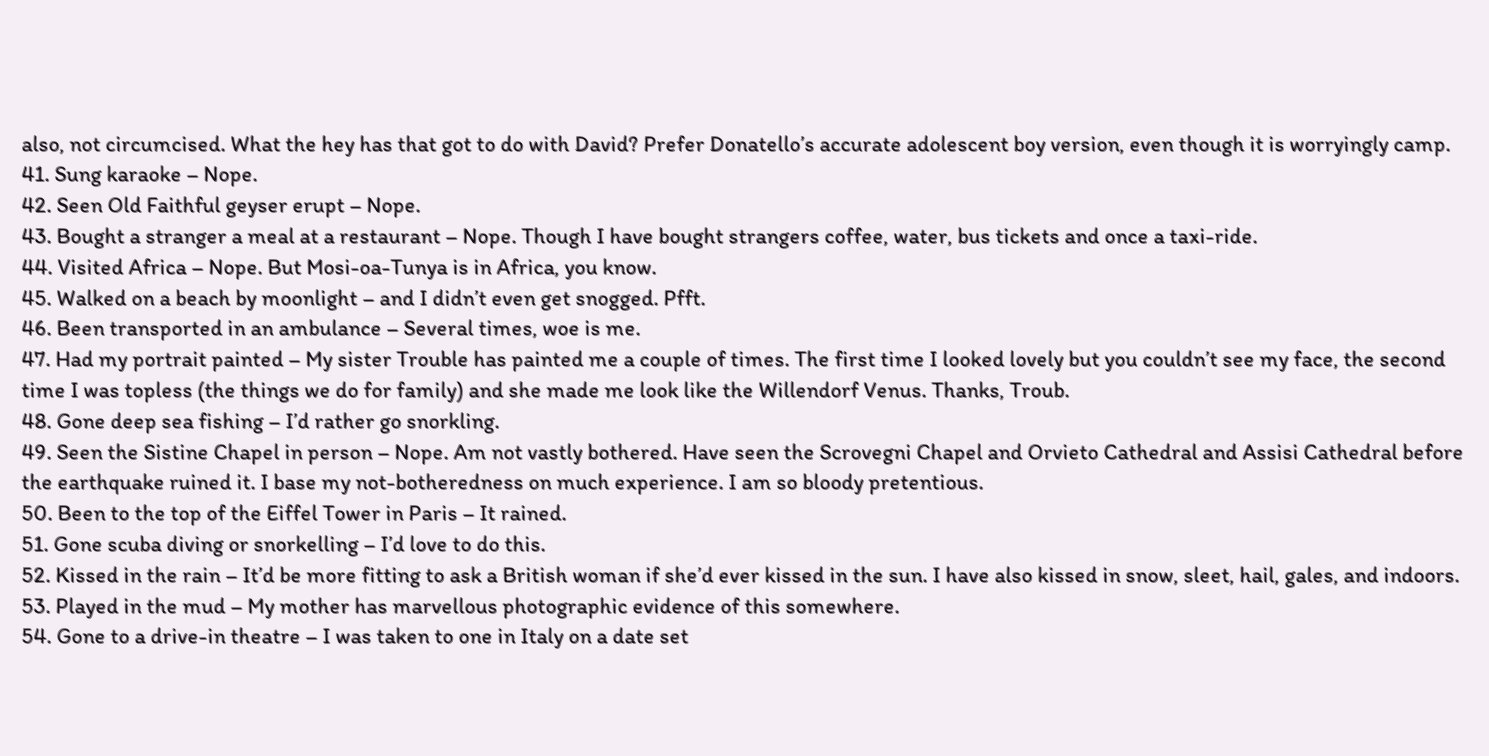also, not circumcised. What the hey has that got to do with David? Prefer Donatello’s accurate adolescent boy version, even though it is worryingly camp.
41. Sung karaoke – Nope.
42. Seen Old Faithful geyser erupt – Nope.
43. Bought a stranger a meal at a restaurant – Nope. Though I have bought strangers coffee, water, bus tickets and once a taxi-ride.
44. Visited Africa – Nope. But Mosi-oa-Tunya is in Africa, you know.
45. Walked on a beach by moonlight – and I didn’t even get snogged. Pfft.
46. Been transported in an ambulance – Several times, woe is me.
47. Had my portrait painted – My sister Trouble has painted me a couple of times. The first time I looked lovely but you couldn’t see my face, the second time I was topless (the things we do for family) and she made me look like the Willendorf Venus. Thanks, Troub.
48. Gone deep sea fishing – I’d rather go snorkling.
49. Seen the Sistine Chapel in person – Nope. Am not vastly bothered. Have seen the Scrovegni Chapel and Orvieto Cathedral and Assisi Cathedral before the earthquake ruined it. I base my not-botheredness on much experience. I am so bloody pretentious.
50. Been to the top of the Eiffel Tower in Paris – It rained.
51. Gone scuba diving or snorkelling – I’d love to do this.
52. Kissed in the rain – It’d be more fitting to ask a British woman if she’d ever kissed in the sun. I have also kissed in snow, sleet, hail, gales, and indoors.
53. Played in the mud – My mother has marvellous photographic evidence of this somewhere.
54. Gone to a drive-in theatre – I was taken to one in Italy on a date set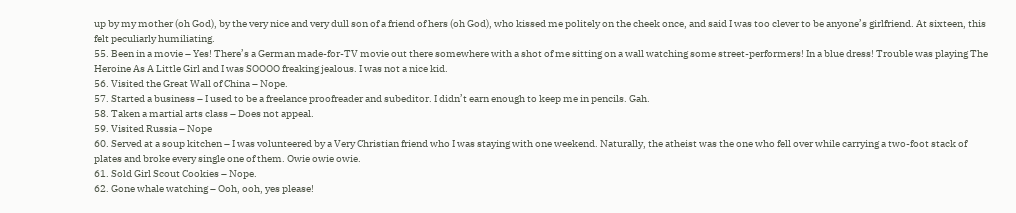up by my mother (oh God), by the very nice and very dull son of a friend of hers (oh God), who kissed me politely on the cheek once, and said I was too clever to be anyone’s girlfriend. At sixteen, this felt peculiarly humiliating.
55. Been in a movie – Yes! There’s a German made-for-TV movie out there somewhere with a shot of me sitting on a wall watching some street-performers! In a blue dress! Trouble was playing The Heroine As A Little Girl and I was SOOOO freaking jealous. I was not a nice kid.
56. Visited the Great Wall of China – Nope.
57. Started a business – I used to be a freelance proofreader and subeditor. I didn’t earn enough to keep me in pencils. Gah.
58. Taken a martial arts class – Does not appeal.
59. Visited Russia – Nope
60. Served at a soup kitchen – I was volunteered by a Very Christian friend who I was staying with one weekend. Naturally, the atheist was the one who fell over while carrying a two-foot stack of plates and broke every single one of them. Owie owie owie.
61. Sold Girl Scout Cookies – Nope.
62. Gone whale watching – Ooh, ooh, yes please!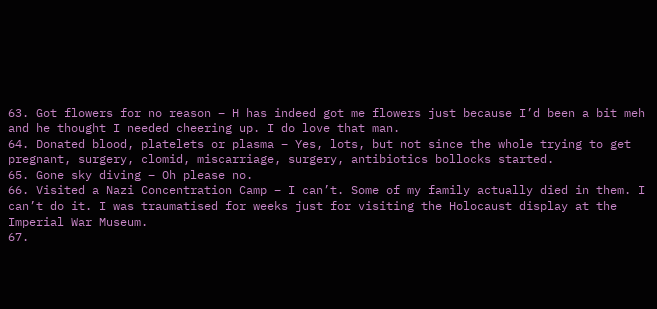63. Got flowers for no reason – H has indeed got me flowers just because I’d been a bit meh and he thought I needed cheering up. I do love that man.
64. Donated blood, platelets or plasma – Yes, lots, but not since the whole trying to get pregnant, surgery, clomid, miscarriage, surgery, antibiotics bollocks started.
65. Gone sky diving – Oh please no.
66. Visited a Nazi Concentration Camp – I can’t. Some of my family actually died in them. I can’t do it. I was traumatised for weeks just for visiting the Holocaust display at the Imperial War Museum.
67.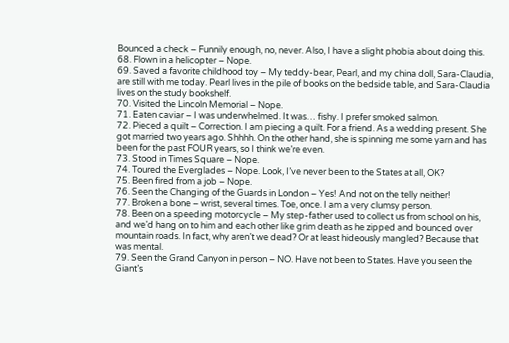Bounced a check – Funnily enough, no, never. Also, I have a slight phobia about doing this.
68. Flown in a helicopter – Nope.
69. Saved a favorite childhood toy – My teddy-bear, Pearl, and my china doll, Sara-Claudia, are still with me today. Pearl lives in the pile of books on the bedside table, and Sara-Claudia lives on the study bookshelf.
70. Visited the Lincoln Memorial – Nope.
71. Eaten caviar – I was underwhelmed. It was… fishy. I prefer smoked salmon.
72. Pieced a quilt – Correction. I am piecing a quilt. For a friend. As a wedding present. She got married two years ago. Shhhh. On the other hand, she is spinning me some yarn and has been for the past FOUR years, so I think we’re even.
73. Stood in Times Square – Nope.
74. Toured the Everglades – Nope. Look, I’ve never been to the States at all, OK?
75. Been fired from a job – Nope.
76. Seen the Changing of the Guards in London – Yes! And not on the telly neither!
77. Broken a bone – wrist, several times. Toe, once. I am a very clumsy person.
78. Been on a speeding motorcycle – My step-father used to collect us from school on his, and we’d hang on to him and each other like grim death as he zipped and bounced over mountain roads. In fact, why aren’t we dead? Or at least hideously mangled? Because that was mental.
79. Seen the Grand Canyon in person – NO. Have not been to States. Have you seen the Giant’s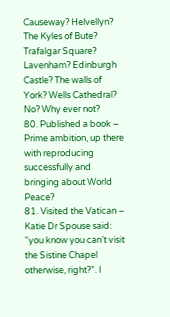Causeway? Helvellyn? The Kyles of Bute? Trafalgar Square? Lavenham? Edinburgh Castle? The walls of York? Wells Cathedral? No? Why ever not?
80. Published a book – Prime ambition, up there with reproducing successfully and bringing about World Peace?
81. Visited the Vatican – Katie Dr Spouse said: “you know you can’t visit the Sistine Chapel otherwise, right?”. I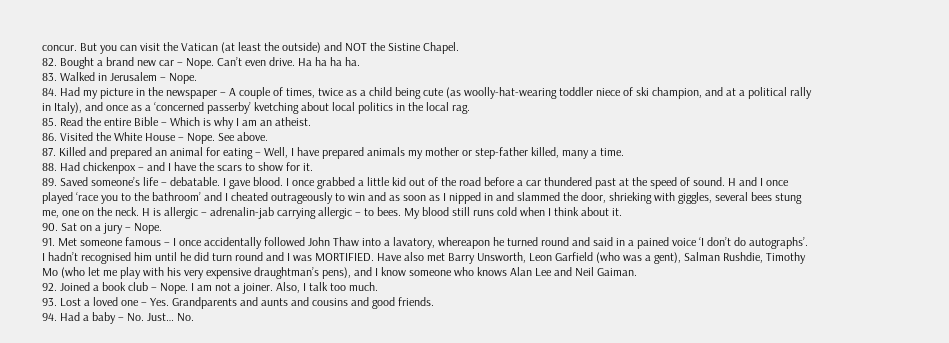concur. But you can visit the Vatican (at least the outside) and NOT the Sistine Chapel.
82. Bought a brand new car – Nope. Can’t even drive. Ha ha ha ha.
83. Walked in Jerusalem – Nope.
84. Had my picture in the newspaper – A couple of times, twice as a child being cute (as woolly-hat-wearing toddler niece of ski champion, and at a political rally in Italy), and once as a ‘concerned passerby’ kvetching about local politics in the local rag.
85. Read the entire Bible – Which is why I am an atheist.
86. Visited the White House – Nope. See above.
87. Killed and prepared an animal for eating – Well, I have prepared animals my mother or step-father killed, many a time.
88. Had chickenpox – and I have the scars to show for it.
89. Saved someone’s life – debatable. I gave blood. I once grabbed a little kid out of the road before a car thundered past at the speed of sound. H and I once played ‘race you to the bathroom’ and I cheated outrageously to win and as soon as I nipped in and slammed the door, shrieking with giggles, several bees stung me, one on the neck. H is allergic – adrenalin-jab carrying allergic – to bees. My blood still runs cold when I think about it.
90. Sat on a jury – Nope.
91. Met someone famous – I once accidentally followed John Thaw into a lavatory, whereapon he turned round and said in a pained voice ‘I don’t do autographs’. I hadn’t recognised him until he did turn round and I was MORTIFIED. Have also met Barry Unsworth, Leon Garfield (who was a gent), Salman Rushdie, Timothy Mo (who let me play with his very expensive draughtman’s pens), and I know someone who knows Alan Lee and Neil Gaiman.
92. Joined a book club – Nope. I am not a joiner. Also, I talk too much.
93. Lost a loved one – Yes. Grandparents and aunts and cousins and good friends.
94. Had a baby – No. Just… No.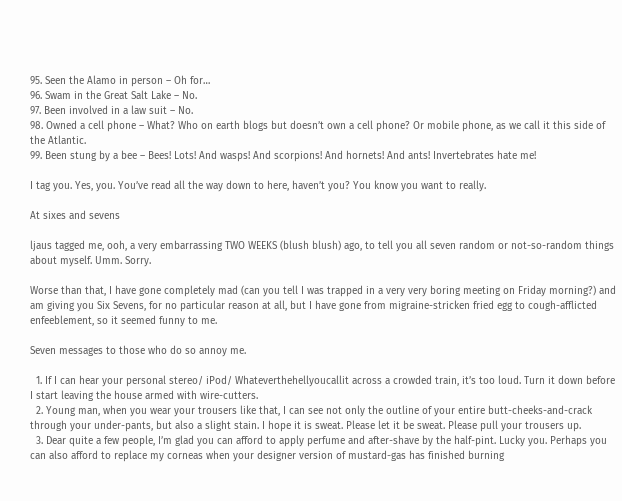95. Seen the Alamo in person – Oh for…
96. Swam in the Great Salt Lake – No.
97. Been involved in a law suit – No.
98. Owned a cell phone – What? Who on earth blogs but doesn’t own a cell phone? Or mobile phone, as we call it this side of the Atlantic.
99. Been stung by a bee – Bees! Lots! And wasps! And scorpions! And hornets! And ants! Invertebrates hate me!

I tag you. Yes, you. You’ve read all the way down to here, haven’t you? You know you want to really.

At sixes and sevens

ljaus tagged me, ooh, a very embarrassing TWO WEEKS (blush blush) ago, to tell you all seven random or not-so-random things about myself. Umm. Sorry.

Worse than that, I have gone completely mad (can you tell I was trapped in a very very boring meeting on Friday morning?) and am giving you Six Sevens, for no particular reason at all, but I have gone from migraine-stricken fried egg to cough-afflicted enfeeblement, so it seemed funny to me.

Seven messages to those who do so annoy me.

  1. If I can hear your personal stereo/ iPod/ Whateverthehellyoucallit across a crowded train, it’s too loud. Turn it down before I start leaving the house armed with wire-cutters.
  2. Young man, when you wear your trousers like that, I can see not only the outline of your entire butt-cheeks-and-crack through your under-pants, but also a slight stain. I hope it is sweat. Please let it be sweat. Please pull your trousers up.
  3. Dear quite a few people, I’m glad you can afford to apply perfume and after-shave by the half-pint. Lucky you. Perhaps you can also afford to replace my corneas when your designer version of mustard-gas has finished burning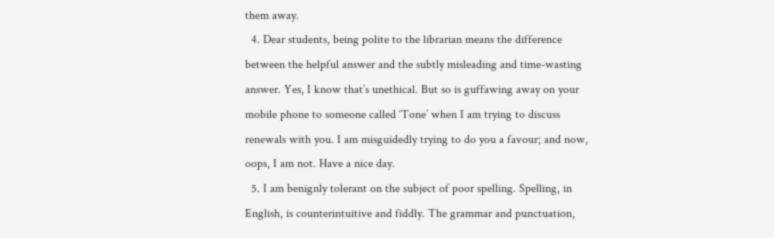them away.
  4. Dear students, being polite to the librarian means the difference between the helpful answer and the subtly misleading and time-wasting answer. Yes, I know that’s unethical. But so is guffawing away on your mobile phone to someone called ‘Tone’ when I am trying to discuss renewals with you. I am misguidedly trying to do you a favour; and now, oops, I am not. Have a nice day.
  5. I am benignly tolerant on the subject of poor spelling. Spelling, in English, is counterintuitive and fiddly. The grammar and punctuation,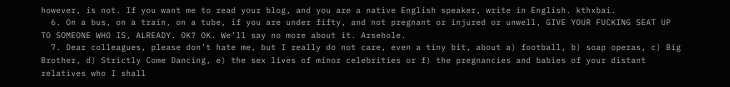however, is not. If you want me to read your blog, and you are a native English speaker, write in English. kthxbai.
  6. On a bus, on a train, on a tube, if you are under fifty, and not pregnant or injured or unwell, GIVE YOUR FUCKING SEAT UP TO SOMEONE WHO IS, ALREADY. OK? OK. We’ll say no more about it. Arsehole.
  7. Dear colleagues, please don’t hate me, but I really do not care, even a tiny bit, about a) football, b) soap operas, c) Big Brother, d) Strictly Come Dancing, e) the sex lives of minor celebrities or f) the pregnancies and babies of your distant relatives who I shall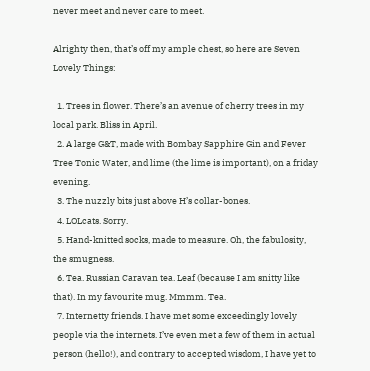never meet and never care to meet.

Alrighty then, that’s off my ample chest, so here are Seven Lovely Things:

  1. Trees in flower. There’s an avenue of cherry trees in my local park. Bliss in April.
  2. A large G&T, made with Bombay Sapphire Gin and Fever Tree Tonic Water, and lime (the lime is important), on a friday evening.
  3. The nuzzly bits just above H’s collar-bones.
  4. LOLcats. Sorry.
  5. Hand-knitted socks, made to measure. Oh, the fabulosity, the smugness.
  6. Tea. Russian Caravan tea. Leaf (because I am snitty like that). In my favourite mug. Mmmm. Tea.
  7. Internetty friends. I have met some exceedingly lovely people via the internets. I’ve even met a few of them in actual person (hello!), and contrary to accepted wisdom, I have yet to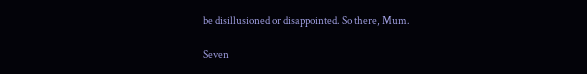be disillusioned or disappointed. So there, Mum.

Seven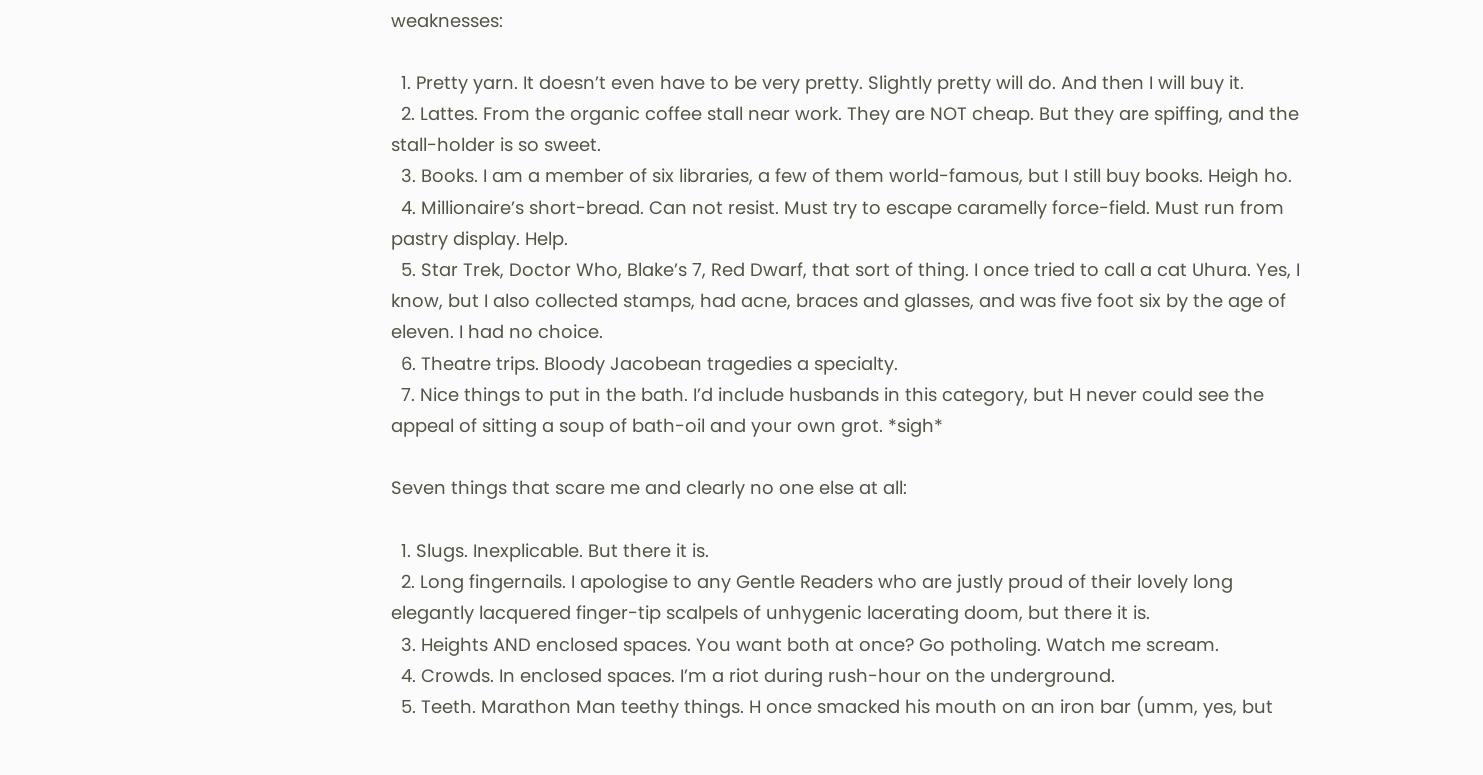weaknesses:

  1. Pretty yarn. It doesn’t even have to be very pretty. Slightly pretty will do. And then I will buy it.
  2. Lattes. From the organic coffee stall near work. They are NOT cheap. But they are spiffing, and the stall-holder is so sweet.
  3. Books. I am a member of six libraries, a few of them world-famous, but I still buy books. Heigh ho.
  4. Millionaire’s short-bread. Can not resist. Must try to escape caramelly force-field. Must run from pastry display. Help.
  5. Star Trek, Doctor Who, Blake’s 7, Red Dwarf, that sort of thing. I once tried to call a cat Uhura. Yes, I know, but I also collected stamps, had acne, braces and glasses, and was five foot six by the age of eleven. I had no choice.
  6. Theatre trips. Bloody Jacobean tragedies a specialty.
  7. Nice things to put in the bath. I’d include husbands in this category, but H never could see the appeal of sitting a soup of bath-oil and your own grot. *sigh*

Seven things that scare me and clearly no one else at all:

  1. Slugs. Inexplicable. But there it is.
  2. Long fingernails. I apologise to any Gentle Readers who are justly proud of their lovely long elegantly lacquered finger-tip scalpels of unhygenic lacerating doom, but there it is.
  3. Heights AND enclosed spaces. You want both at once? Go potholing. Watch me scream.
  4. Crowds. In enclosed spaces. I’m a riot during rush-hour on the underground.
  5. Teeth. Marathon Man teethy things. H once smacked his mouth on an iron bar (umm, yes, but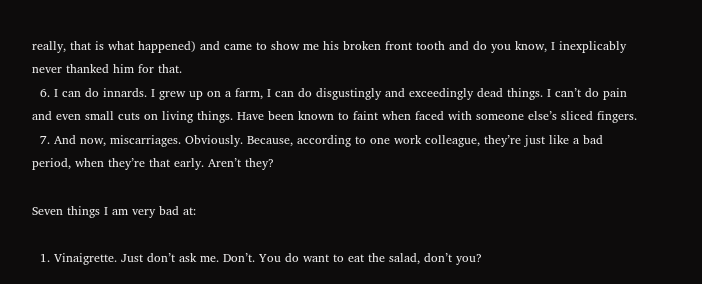really, that is what happened) and came to show me his broken front tooth and do you know, I inexplicably never thanked him for that.
  6. I can do innards. I grew up on a farm, I can do disgustingly and exceedingly dead things. I can’t do pain and even small cuts on living things. Have been known to faint when faced with someone else’s sliced fingers.
  7. And now, miscarriages. Obviously. Because, according to one work colleague, they’re just like a bad period, when they’re that early. Aren’t they?

Seven things I am very bad at:

  1. Vinaigrette. Just don’t ask me. Don’t. You do want to eat the salad, don’t you?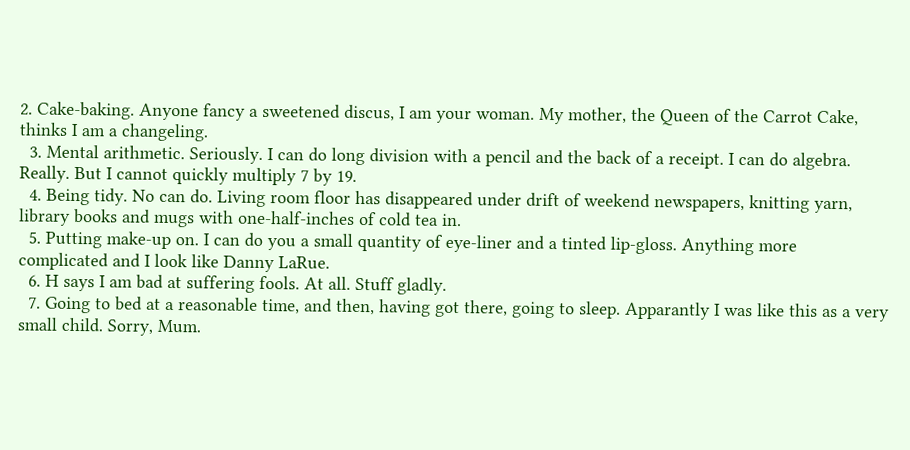2. Cake-baking. Anyone fancy a sweetened discus, I am your woman. My mother, the Queen of the Carrot Cake, thinks I am a changeling.
  3. Mental arithmetic. Seriously. I can do long division with a pencil and the back of a receipt. I can do algebra. Really. But I cannot quickly multiply 7 by 19.
  4. Being tidy. No can do. Living room floor has disappeared under drift of weekend newspapers, knitting yarn, library books and mugs with one-half-inches of cold tea in.
  5. Putting make-up on. I can do you a small quantity of eye-liner and a tinted lip-gloss. Anything more complicated and I look like Danny LaRue.
  6. H says I am bad at suffering fools. At all. Stuff gladly.
  7. Going to bed at a reasonable time, and then, having got there, going to sleep. Apparantly I was like this as a very small child. Sorry, Mum.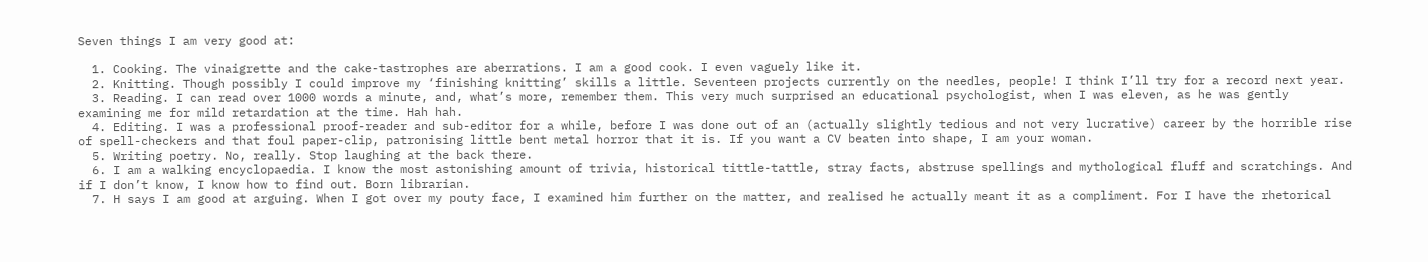Seven things I am very good at:

  1. Cooking. The vinaigrette and the cake-tastrophes are aberrations. I am a good cook. I even vaguely like it.
  2. Knitting. Though possibly I could improve my ‘finishing knitting’ skills a little. Seventeen projects currently on the needles, people! I think I’ll try for a record next year.
  3. Reading. I can read over 1000 words a minute, and, what’s more, remember them. This very much surprised an educational psychologist, when I was eleven, as he was gently examining me for mild retardation at the time. Hah hah.
  4. Editing. I was a professional proof-reader and sub-editor for a while, before I was done out of an (actually slightly tedious and not very lucrative) career by the horrible rise of spell-checkers and that foul paper-clip, patronising little bent metal horror that it is. If you want a CV beaten into shape, I am your woman.
  5. Writing poetry. No, really. Stop laughing at the back there.
  6. I am a walking encyclopaedia. I know the most astonishing amount of trivia, historical tittle-tattle, stray facts, abstruse spellings and mythological fluff and scratchings. And if I don’t know, I know how to find out. Born librarian.
  7. H says I am good at arguing. When I got over my pouty face, I examined him further on the matter, and realised he actually meant it as a compliment. For I have the rhetorical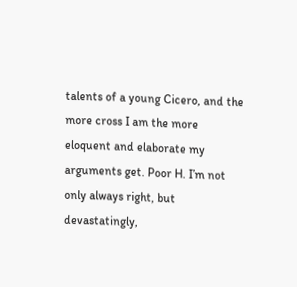talents of a young Cicero, and the more cross I am the more eloquent and elaborate my arguments get. Poor H. I’m not only always right, but devastatingly,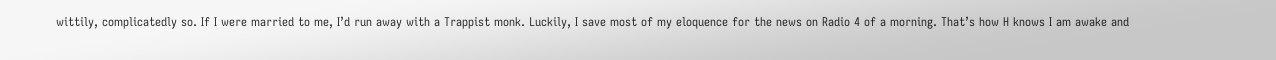wittily, complicatedly so. If I were married to me, I’d run away with a Trappist monk. Luckily, I save most of my eloquence for the news on Radio 4 of a morning. That’s how H knows I am awake and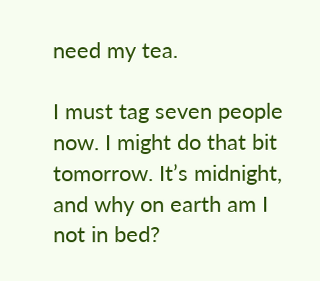need my tea.

I must tag seven people now. I might do that bit tomorrow. It’s midnight, and why on earth am I not in bed?